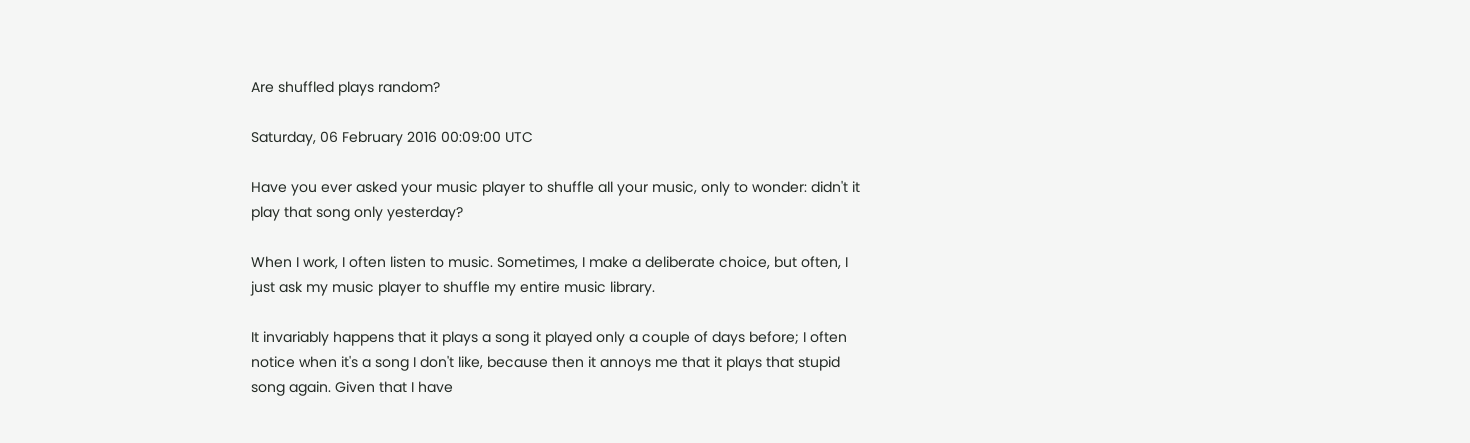Are shuffled plays random?

Saturday, 06 February 2016 00:09:00 UTC

Have you ever asked your music player to shuffle all your music, only to wonder: didn't it play that song only yesterday?

When I work, I often listen to music. Sometimes, I make a deliberate choice, but often, I just ask my music player to shuffle my entire music library.

It invariably happens that it plays a song it played only a couple of days before; I often notice when it's a song I don't like, because then it annoys me that it plays that stupid song again. Given that I have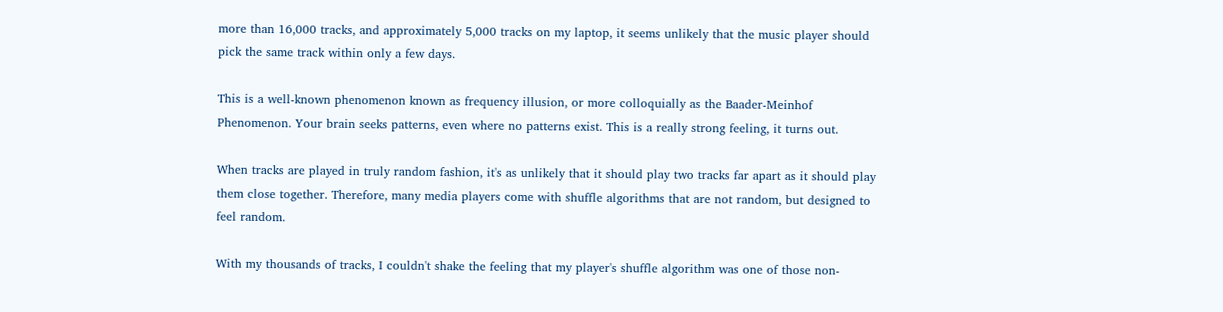more than 16,000 tracks, and approximately 5,000 tracks on my laptop, it seems unlikely that the music player should pick the same track within only a few days.

This is a well-known phenomenon known as frequency illusion, or more colloquially as the Baader-Meinhof Phenomenon. Your brain seeks patterns, even where no patterns exist. This is a really strong feeling, it turns out.

When tracks are played in truly random fashion, it's as unlikely that it should play two tracks far apart as it should play them close together. Therefore, many media players come with shuffle algorithms that are not random, but designed to feel random.

With my thousands of tracks, I couldn't shake the feeling that my player's shuffle algorithm was one of those non-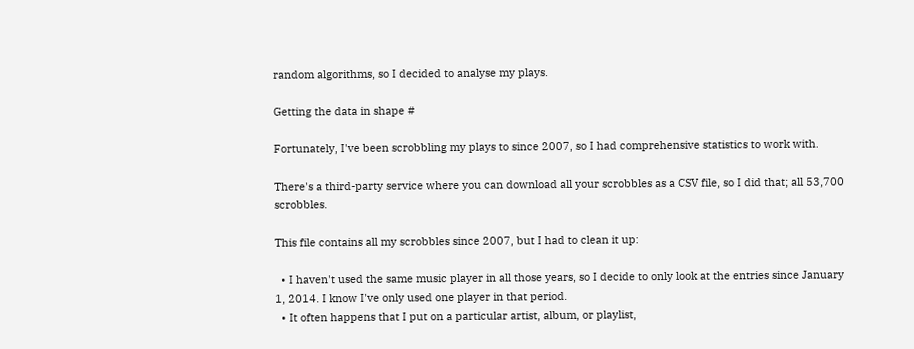random algorithms, so I decided to analyse my plays.

Getting the data in shape #

Fortunately, I've been scrobbling my plays to since 2007, so I had comprehensive statistics to work with.

There's a third-party service where you can download all your scrobbles as a CSV file, so I did that; all 53,700 scrobbles.

This file contains all my scrobbles since 2007, but I had to clean it up:

  • I haven't used the same music player in all those years, so I decide to only look at the entries since January 1, 2014. I know I've only used one player in that period.
  • It often happens that I put on a particular artist, album, or playlist,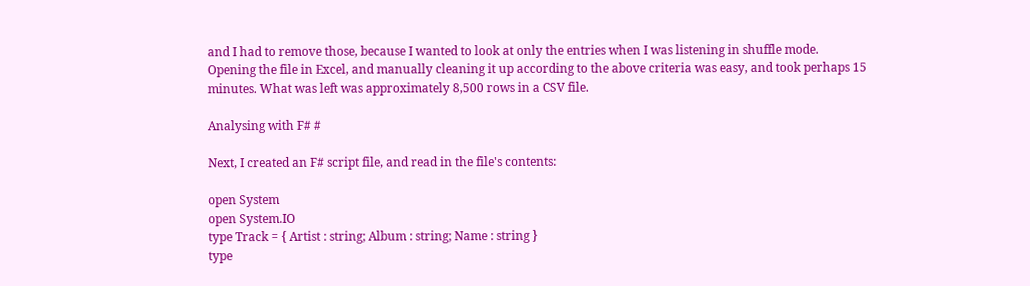and I had to remove those, because I wanted to look at only the entries when I was listening in shuffle mode.
Opening the file in Excel, and manually cleaning it up according to the above criteria was easy, and took perhaps 15 minutes. What was left was approximately 8,500 rows in a CSV file.

Analysing with F# #

Next, I created an F# script file, and read in the file's contents:

open System
open System.IO
type Track = { Artist : string; Album : string; Name : string }
type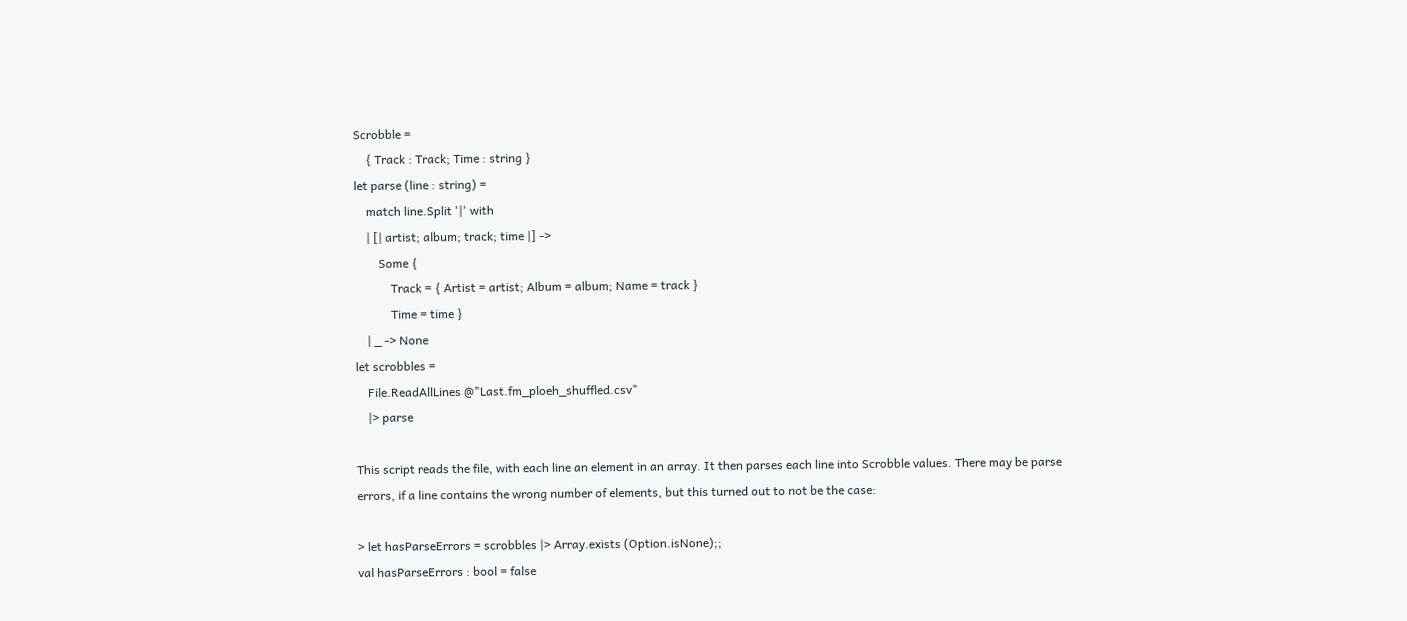Scrobble =
    { Track : Track; Time : string }
let parse (line : string) =
    match line.Split '|' with
    | [| artist; album; track; time |] ->
        Some {
            Track = { Artist = artist; Album = album; Name = track }
            Time = time }
    | _ -> None
let scrobbles =
    File.ReadAllLines @"Last.fm_ploeh_shuffled.csv"
    |> parse

This script reads the file, with each line an element in an array. It then parses each line into Scrobble values. There may be parse errors, if a line contains the wrong number of elements, but this turned out to not be the case:

> let hasParseErrors = scrobbles |> Array.exists (Option.isNone);;
val hasParseErrors : bool = false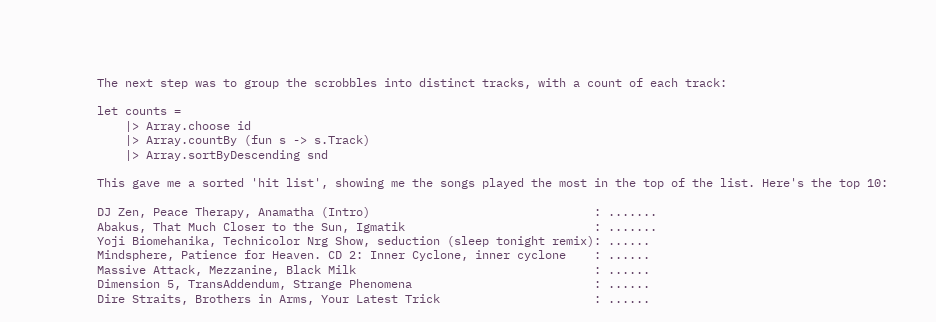The next step was to group the scrobbles into distinct tracks, with a count of each track:

let counts =
    |> Array.choose id
    |> Array.countBy (fun s -> s.Track)
    |> Array.sortByDescending snd

This gave me a sorted 'hit list', showing me the songs played the most in the top of the list. Here's the top 10:

DJ Zen, Peace Therapy, Anamatha (Intro)                                : .......
Abakus, That Much Closer to the Sun, Igmatik                           : .......
Yoji Biomehanika, Technicolor Nrg Show, seduction (sleep tonight remix): ......
Mindsphere, Patience for Heaven. CD 2: Inner Cyclone, inner cyclone    : ......
Massive Attack, Mezzanine, Black Milk                                  : ......
Dimension 5, TransAddendum, Strange Phenomena                          : ......
Dire Straits, Brothers in Arms, Your Latest Trick                      : ......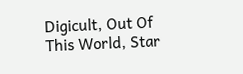Digicult, Out Of This World, Star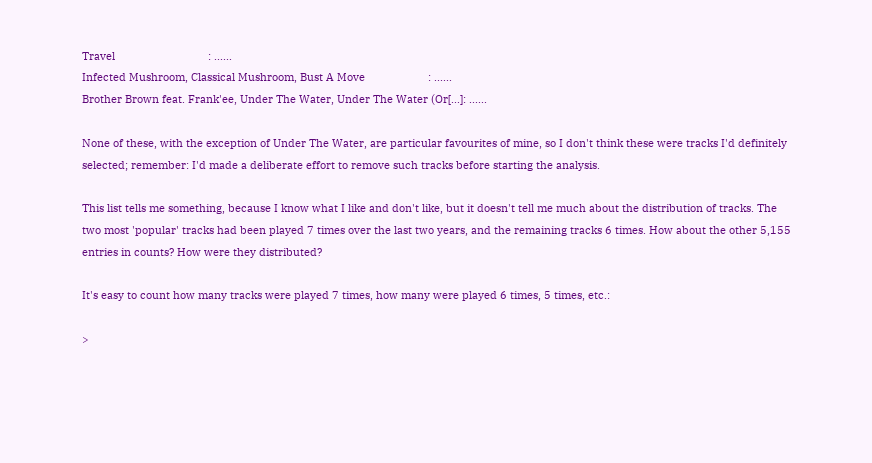Travel                               : ......
Infected Mushroom, Classical Mushroom, Bust A Move                     : ......
Brother Brown feat. Frank'ee, Under The Water, Under The Water (Or[...]: ......

None of these, with the exception of Under The Water, are particular favourites of mine, so I don't think these were tracks I'd definitely selected; remember: I'd made a deliberate effort to remove such tracks before starting the analysis.

This list tells me something, because I know what I like and don't like, but it doesn't tell me much about the distribution of tracks. The two most 'popular' tracks had been played 7 times over the last two years, and the remaining tracks 6 times. How about the other 5,155 entries in counts? How were they distributed?

It's easy to count how many tracks were played 7 times, how many were played 6 times, 5 times, etc.:

>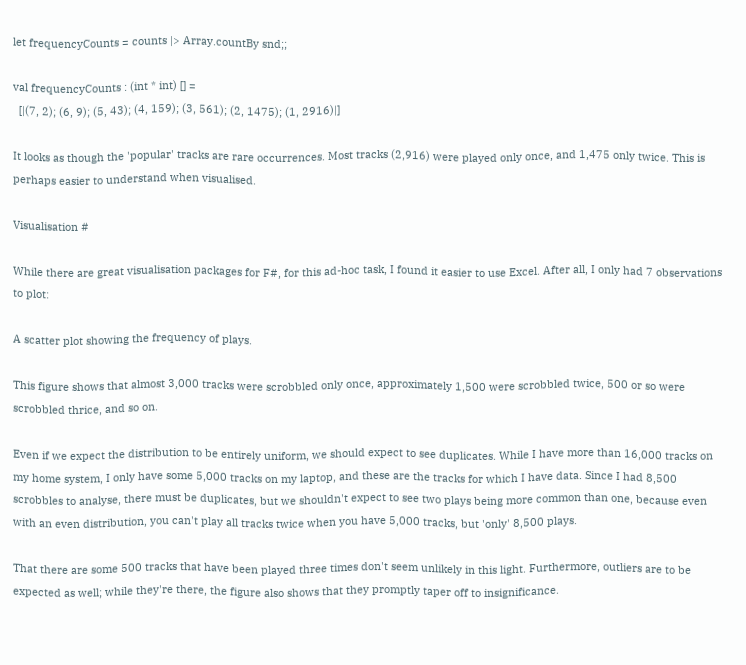let frequencyCounts = counts |> Array.countBy snd;;

val frequencyCounts : (int * int) [] =
  [|(7, 2); (6, 9); (5, 43); (4, 159); (3, 561); (2, 1475); (1, 2916)|]

It looks as though the 'popular' tracks are rare occurrences. Most tracks (2,916) were played only once, and 1,475 only twice. This is perhaps easier to understand when visualised.

Visualisation #

While there are great visualisation packages for F#, for this ad-hoc task, I found it easier to use Excel. After all, I only had 7 observations to plot:

A scatter plot showing the frequency of plays.

This figure shows that almost 3,000 tracks were scrobbled only once, approximately 1,500 were scrobbled twice, 500 or so were scrobbled thrice, and so on.

Even if we expect the distribution to be entirely uniform, we should expect to see duplicates. While I have more than 16,000 tracks on my home system, I only have some 5,000 tracks on my laptop, and these are the tracks for which I have data. Since I had 8,500 scrobbles to analyse, there must be duplicates, but we shouldn't expect to see two plays being more common than one, because even with an even distribution, you can't play all tracks twice when you have 5,000 tracks, but 'only' 8,500 plays.

That there are some 500 tracks that have been played three times don't seem unlikely in this light. Furthermore, outliers are to be expected as well; while they're there, the figure also shows that they promptly taper off to insignificance.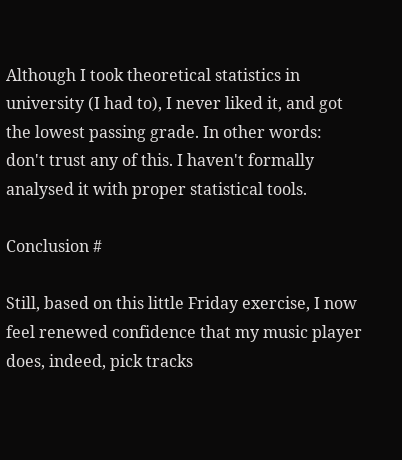Although I took theoretical statistics in university (I had to), I never liked it, and got the lowest passing grade. In other words: don't trust any of this. I haven't formally analysed it with proper statistical tools.

Conclusion #

Still, based on this little Friday exercise, I now feel renewed confidence that my music player does, indeed, pick tracks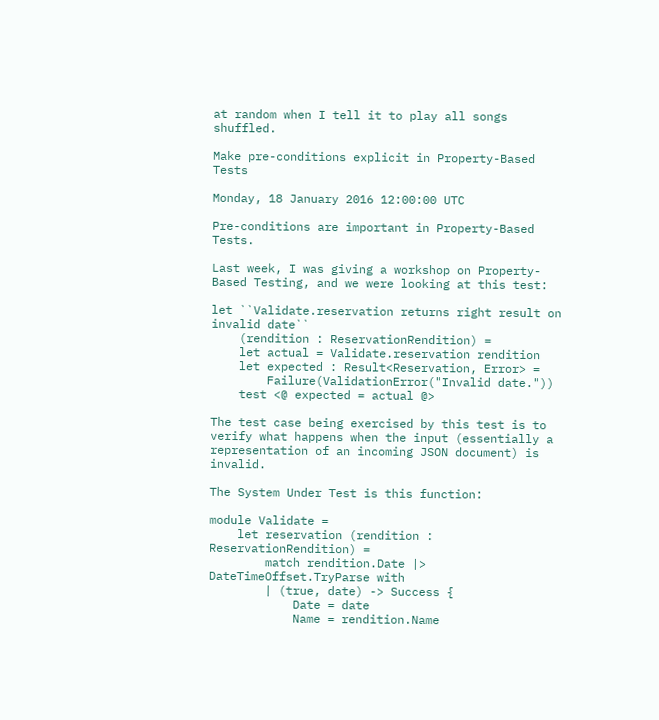at random when I tell it to play all songs shuffled.

Make pre-conditions explicit in Property-Based Tests

Monday, 18 January 2016 12:00:00 UTC

Pre-conditions are important in Property-Based Tests.

Last week, I was giving a workshop on Property-Based Testing, and we were looking at this test:

let ``Validate.reservation returns right result on invalid date``
    (rendition : ReservationRendition) =
    let actual = Validate.reservation rendition
    let expected : Result<Reservation, Error> =
        Failure(ValidationError("Invalid date."))
    test <@ expected = actual @>

The test case being exercised by this test is to verify what happens when the input (essentially a representation of an incoming JSON document) is invalid.

The System Under Test is this function:

module Validate =
    let reservation (rendition : ReservationRendition) =
        match rendition.Date |> DateTimeOffset.TryParse with
        | (true, date) -> Success {
            Date = date
            Name = rendition.Name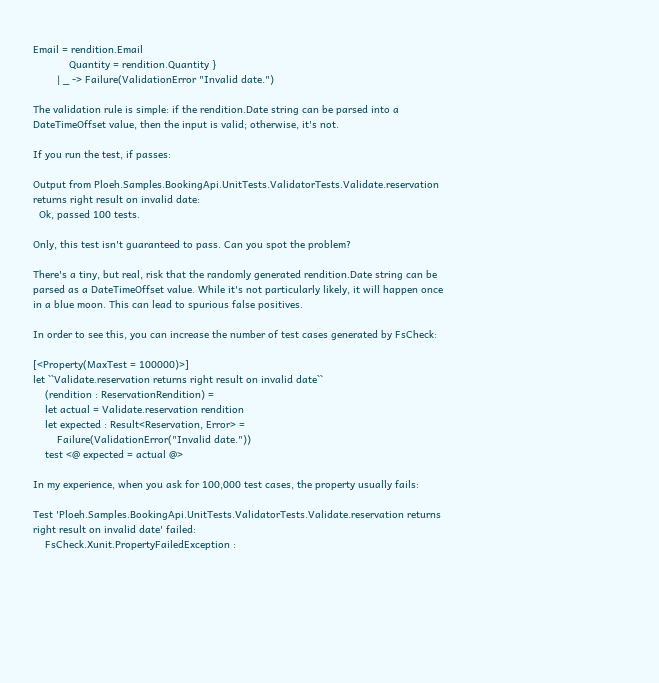Email = rendition.Email
            Quantity = rendition.Quantity }
        | _ -> Failure(ValidationError "Invalid date.")

The validation rule is simple: if the rendition.Date string can be parsed into a DateTimeOffset value, then the input is valid; otherwise, it's not.

If you run the test, if passes:

Output from Ploeh.Samples.BookingApi.UnitTests.ValidatorTests.Validate.reservation returns right result on invalid date:
  Ok, passed 100 tests.

Only, this test isn't guaranteed to pass. Can you spot the problem?

There's a tiny, but real, risk that the randomly generated rendition.Date string can be parsed as a DateTimeOffset value. While it's not particularly likely, it will happen once in a blue moon. This can lead to spurious false positives.

In order to see this, you can increase the number of test cases generated by FsCheck:

[<Property(MaxTest = 100000)>]
let ``Validate.reservation returns right result on invalid date``
    (rendition : ReservationRendition) =
    let actual = Validate.reservation rendition
    let expected : Result<Reservation, Error> =
        Failure(ValidationError("Invalid date."))
    test <@ expected = actual @>

In my experience, when you ask for 100,000 test cases, the property usually fails:

Test 'Ploeh.Samples.BookingApi.UnitTests.ValidatorTests.Validate.reservation returns right result on invalid date' failed:
    FsCheck.Xunit.PropertyFailedException :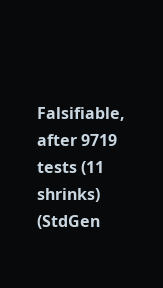Falsifiable, after 9719 tests (11 shrinks) (StdGen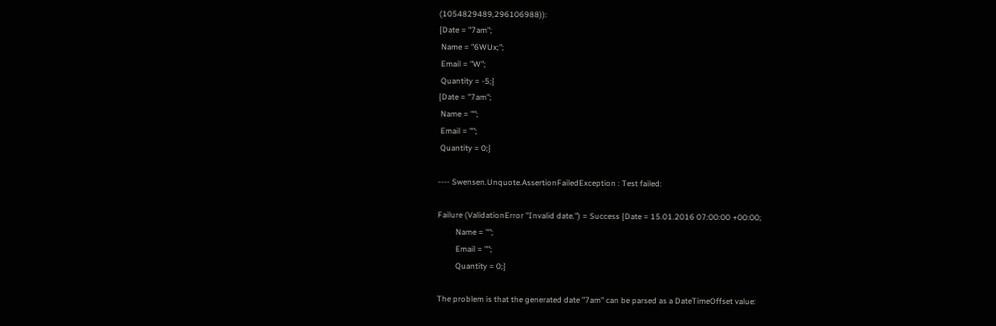(1054829489,296106988)):
{Date = "7am";
 Name = "6WUx;";
 Email = "W";
 Quantity = -5;}
{Date = "7am";
 Name = "";
 Email = "";
 Quantity = 0;}

---- Swensen.Unquote.AssertionFailedException : Test failed:

Failure (ValidationError "Invalid date.") = Success {Date = 15.01.2016 07:00:00 +00:00;
         Name = "";
         Email = "";
         Quantity = 0;}

The problem is that the generated date "7am" can be parsed as a DateTimeOffset value: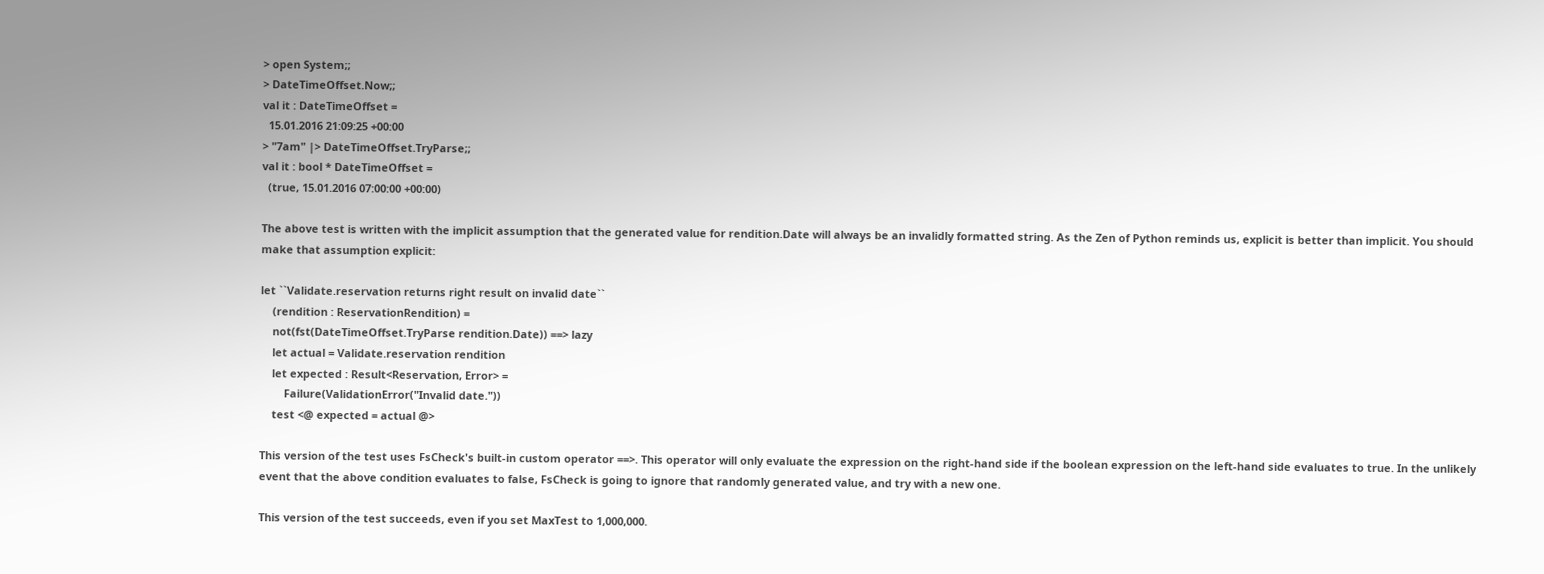> open System;;
> DateTimeOffset.Now;;
val it : DateTimeOffset =
  15.01.2016 21:09:25 +00:00
> "7am" |> DateTimeOffset.TryParse;;
val it : bool * DateTimeOffset =
  (true, 15.01.2016 07:00:00 +00:00)

The above test is written with the implicit assumption that the generated value for rendition.Date will always be an invalidly formatted string. As the Zen of Python reminds us, explicit is better than implicit. You should make that assumption explicit:

let ``Validate.reservation returns right result on invalid date``
    (rendition : ReservationRendition) =
    not(fst(DateTimeOffset.TryParse rendition.Date)) ==> lazy
    let actual = Validate.reservation rendition
    let expected : Result<Reservation, Error> =
        Failure(ValidationError("Invalid date."))
    test <@ expected = actual @>

This version of the test uses FsCheck's built-in custom operator ==>. This operator will only evaluate the expression on the right-hand side if the boolean expression on the left-hand side evaluates to true. In the unlikely event that the above condition evaluates to false, FsCheck is going to ignore that randomly generated value, and try with a new one.

This version of the test succeeds, even if you set MaxTest to 1,000,000.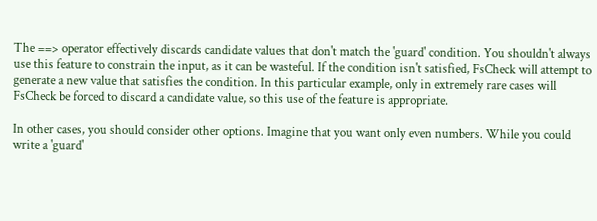The ==> operator effectively discards candidate values that don't match the 'guard' condition. You shouldn't always use this feature to constrain the input, as it can be wasteful. If the condition isn't satisfied, FsCheck will attempt to generate a new value that satisfies the condition. In this particular example, only in extremely rare cases will FsCheck be forced to discard a candidate value, so this use of the feature is appropriate.

In other cases, you should consider other options. Imagine that you want only even numbers. While you could write a 'guard'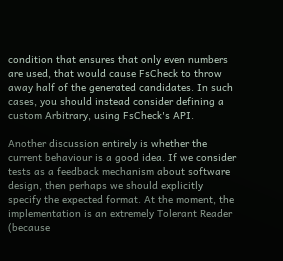condition that ensures that only even numbers are used, that would cause FsCheck to throw away half of the generated candidates. In such cases, you should instead consider defining a custom Arbitrary, using FsCheck's API.

Another discussion entirely is whether the current behaviour is a good idea. If we consider tests as a feedback mechanism about software design, then perhaps we should explicitly specify the expected format. At the moment, the implementation is an extremely Tolerant Reader (because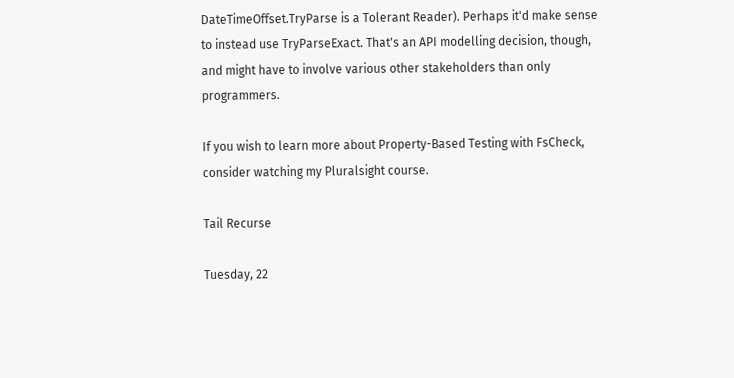DateTimeOffset.TryParse is a Tolerant Reader). Perhaps it'd make sense to instead use TryParseExact. That's an API modelling decision, though, and might have to involve various other stakeholders than only programmers.

If you wish to learn more about Property-Based Testing with FsCheck, consider watching my Pluralsight course.

Tail Recurse

Tuesday, 22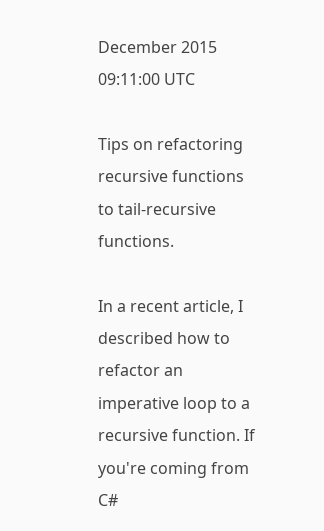December 2015 09:11:00 UTC

Tips on refactoring recursive functions to tail-recursive functions.

In a recent article, I described how to refactor an imperative loop to a recursive function. If you're coming from C#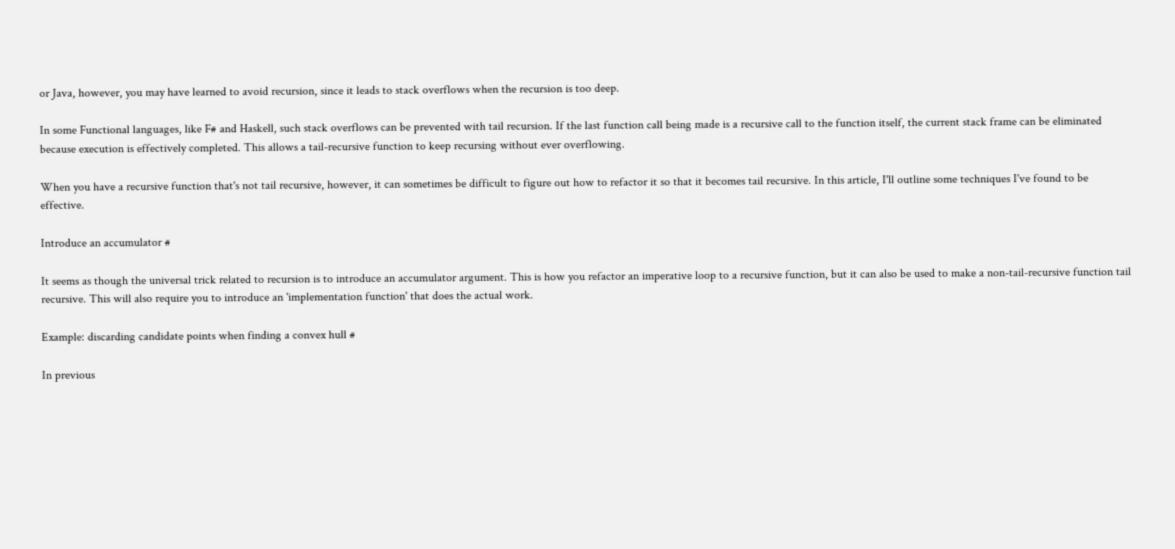or Java, however, you may have learned to avoid recursion, since it leads to stack overflows when the recursion is too deep.

In some Functional languages, like F# and Haskell, such stack overflows can be prevented with tail recursion. If the last function call being made is a recursive call to the function itself, the current stack frame can be eliminated because execution is effectively completed. This allows a tail-recursive function to keep recursing without ever overflowing.

When you have a recursive function that's not tail recursive, however, it can sometimes be difficult to figure out how to refactor it so that it becomes tail recursive. In this article, I'll outline some techniques I've found to be effective.

Introduce an accumulator #

It seems as though the universal trick related to recursion is to introduce an accumulator argument. This is how you refactor an imperative loop to a recursive function, but it can also be used to make a non-tail-recursive function tail recursive. This will also require you to introduce an 'implementation function' that does the actual work.

Example: discarding candidate points when finding a convex hull #

In previous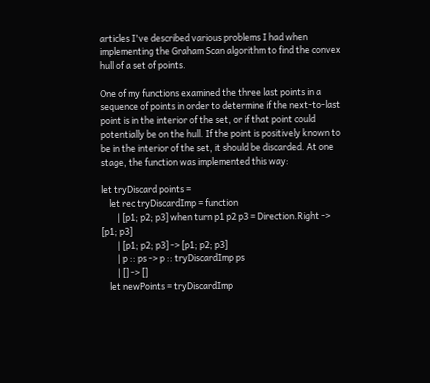articles I've described various problems I had when implementing the Graham Scan algorithm to find the convex hull of a set of points.

One of my functions examined the three last points in a sequence of points in order to determine if the next-to-last point is in the interior of the set, or if that point could potentially be on the hull. If the point is positively known to be in the interior of the set, it should be discarded. At one stage, the function was implemented this way:

let tryDiscard points =
    let rec tryDiscardImp = function
        | [p1; p2; p3] when turn p1 p2 p3 = Direction.Right -> [p1; p3]
        | [p1; p2; p3] -> [p1; p2; p3]
        | p :: ps -> p :: tryDiscardImp ps
        | [] -> []
    let newPoints = tryDiscardImp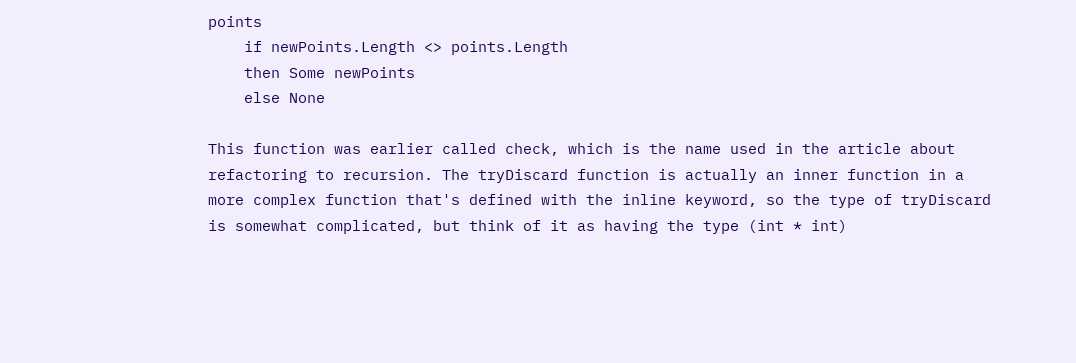points
    if newPoints.Length <> points.Length
    then Some newPoints
    else None

This function was earlier called check, which is the name used in the article about refactoring to recursion. The tryDiscard function is actually an inner function in a more complex function that's defined with the inline keyword, so the type of tryDiscard is somewhat complicated, but think of it as having the type (int * int)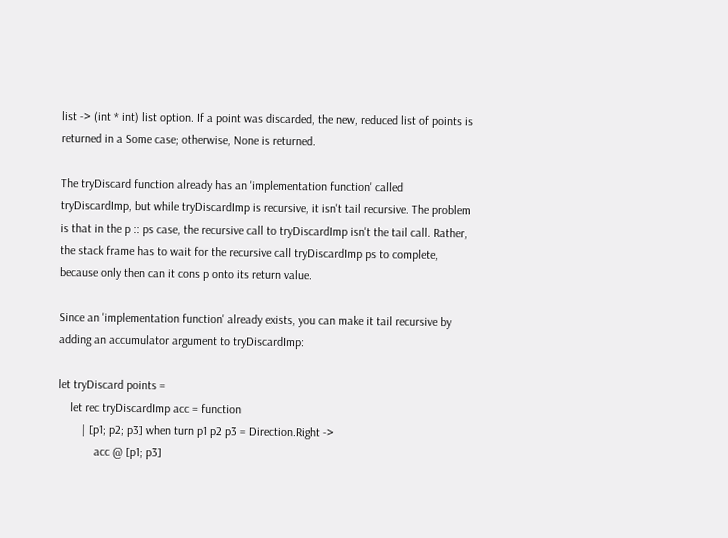list -> (int * int) list option. If a point was discarded, the new, reduced list of points is returned in a Some case; otherwise, None is returned.

The tryDiscard function already has an 'implementation function' called tryDiscardImp, but while tryDiscardImp is recursive, it isn't tail recursive. The problem is that in the p :: ps case, the recursive call to tryDiscardImp isn't the tail call. Rather, the stack frame has to wait for the recursive call tryDiscardImp ps to complete, because only then can it cons p onto its return value.

Since an 'implementation function' already exists, you can make it tail recursive by adding an accumulator argument to tryDiscardImp:

let tryDiscard points =
    let rec tryDiscardImp acc = function
        | [p1; p2; p3] when turn p1 p2 p3 = Direction.Right ->
            acc @ [p1; p3]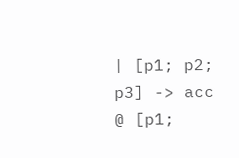| [p1; p2; p3] -> acc @ [p1;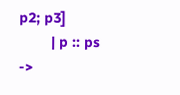p2; p3]
        | p :: ps ->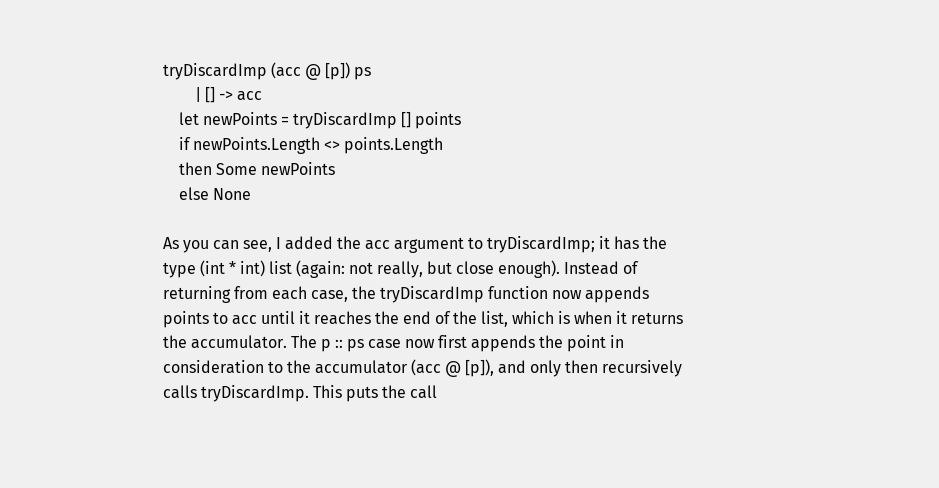tryDiscardImp (acc @ [p]) ps
        | [] -> acc
    let newPoints = tryDiscardImp [] points
    if newPoints.Length <> points.Length
    then Some newPoints
    else None

As you can see, I added the acc argument to tryDiscardImp; it has the type (int * int) list (again: not really, but close enough). Instead of returning from each case, the tryDiscardImp function now appends points to acc until it reaches the end of the list, which is when it returns the accumulator. The p :: ps case now first appends the point in consideration to the accumulator (acc @ [p]), and only then recursively calls tryDiscardImp. This puts the call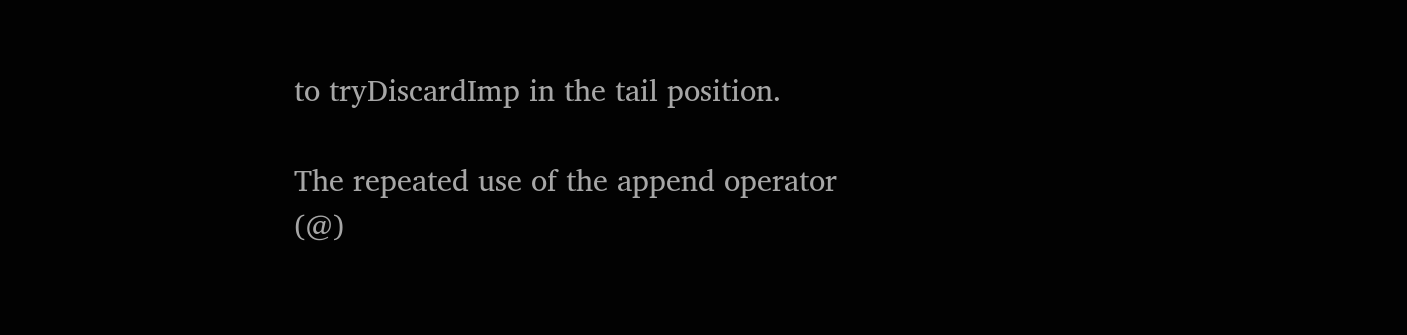to tryDiscardImp in the tail position.

The repeated use of the append operator (@)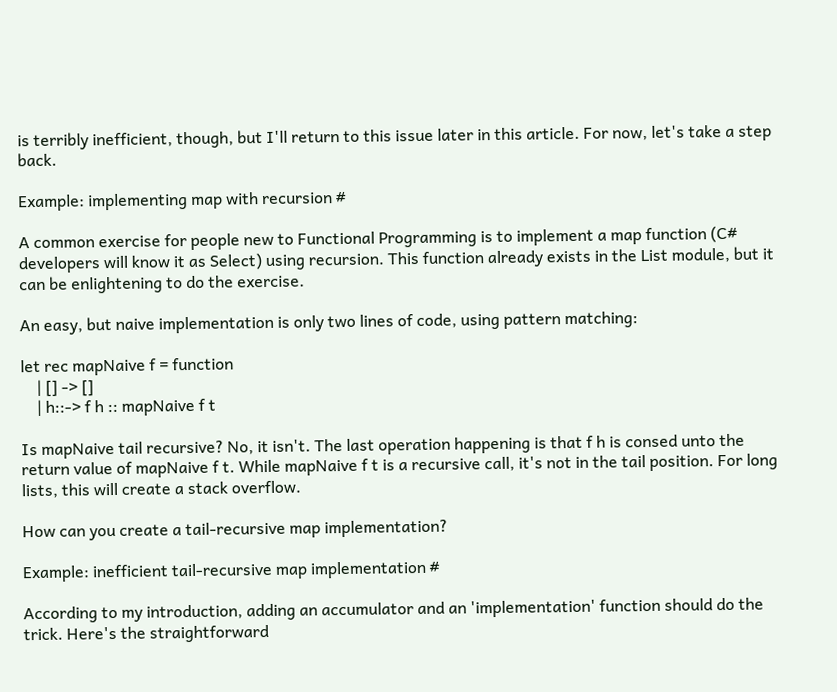is terribly inefficient, though, but I'll return to this issue later in this article. For now, let's take a step back.

Example: implementing map with recursion #

A common exercise for people new to Functional Programming is to implement a map function (C# developers will know it as Select) using recursion. This function already exists in the List module, but it can be enlightening to do the exercise.

An easy, but naive implementation is only two lines of code, using pattern matching:

let rec mapNaive f = function
    | [] -> []
    | h::-> f h :: mapNaive f t

Is mapNaive tail recursive? No, it isn't. The last operation happening is that f h is consed unto the return value of mapNaive f t. While mapNaive f t is a recursive call, it's not in the tail position. For long lists, this will create a stack overflow.

How can you create a tail-recursive map implementation?

Example: inefficient tail-recursive map implementation #

According to my introduction, adding an accumulator and an 'implementation' function should do the trick. Here's the straightforward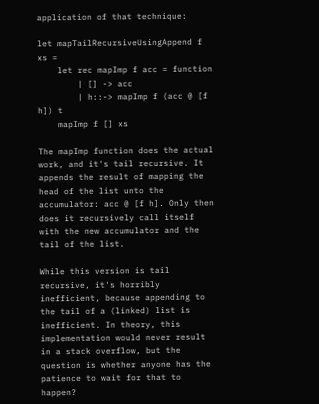application of that technique:

let mapTailRecursiveUsingAppend f xs =
    let rec mapImp f acc = function
        | [] -> acc
        | h::-> mapImp f (acc @ [f h]) t
    mapImp f [] xs

The mapImp function does the actual work, and it's tail recursive. It appends the result of mapping the head of the list unto the accumulator: acc @ [f h]. Only then does it recursively call itself with the new accumulator and the tail of the list.

While this version is tail recursive, it's horribly inefficient, because appending to the tail of a (linked) list is inefficient. In theory, this implementation would never result in a stack overflow, but the question is whether anyone has the patience to wait for that to happen?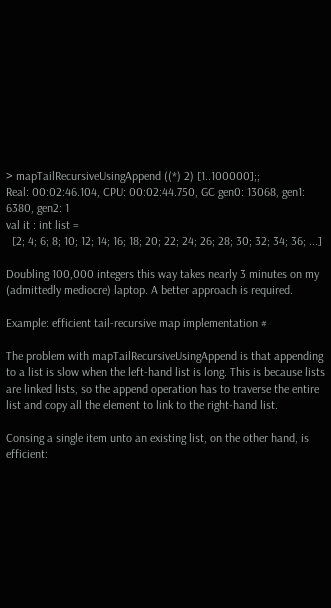> mapTailRecursiveUsingAppend ((*) 2) [1..100000];;
Real: 00:02:46.104, CPU: 00:02:44.750, GC gen0: 13068, gen1: 6380, gen2: 1
val it : int list =
  [2; 4; 6; 8; 10; 12; 14; 16; 18; 20; 22; 24; 26; 28; 30; 32; 34; 36; ...]

Doubling 100,000 integers this way takes nearly 3 minutes on my (admittedly mediocre) laptop. A better approach is required.

Example: efficient tail-recursive map implementation #

The problem with mapTailRecursiveUsingAppend is that appending to a list is slow when the left-hand list is long. This is because lists are linked lists, so the append operation has to traverse the entire list and copy all the element to link to the right-hand list.

Consing a single item unto an existing list, on the other hand, is efficient: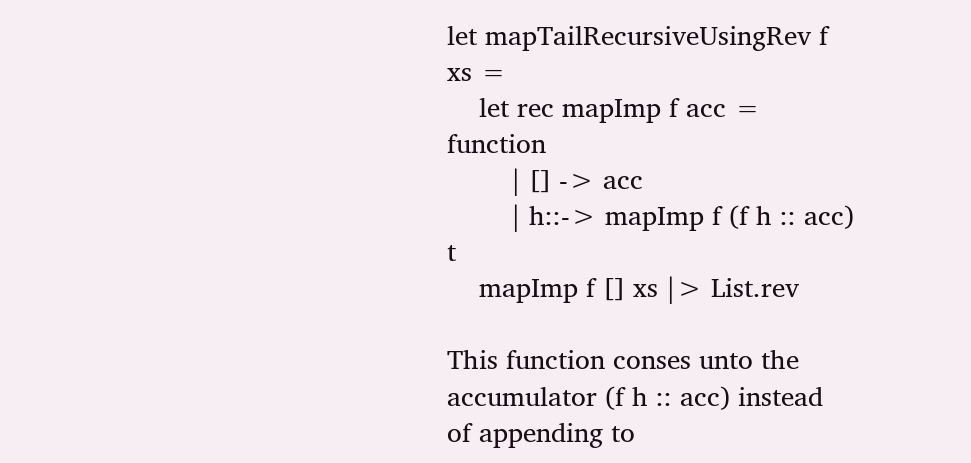let mapTailRecursiveUsingRev f xs =
    let rec mapImp f acc = function
        | [] -> acc
        | h::-> mapImp f (f h :: acc) t
    mapImp f [] xs |> List.rev

This function conses unto the accumulator (f h :: acc) instead of appending to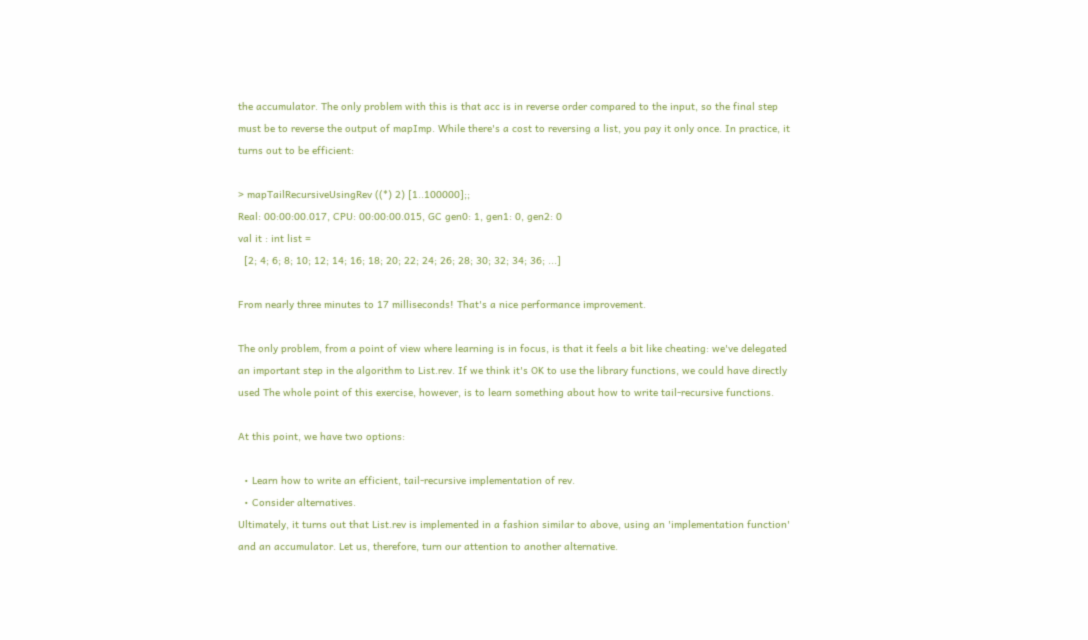the accumulator. The only problem with this is that acc is in reverse order compared to the input, so the final step must be to reverse the output of mapImp. While there's a cost to reversing a list, you pay it only once. In practice, it turns out to be efficient:

> mapTailRecursiveUsingRev ((*) 2) [1..100000];;
Real: 00:00:00.017, CPU: 00:00:00.015, GC gen0: 1, gen1: 0, gen2: 0
val it : int list =
  [2; 4; 6; 8; 10; 12; 14; 16; 18; 20; 22; 24; 26; 28; 30; 32; 34; 36; ...]

From nearly three minutes to 17 milliseconds! That's a nice performance improvement.

The only problem, from a point of view where learning is in focus, is that it feels a bit like cheating: we've delegated an important step in the algorithm to List.rev. If we think it's OK to use the library functions, we could have directly used The whole point of this exercise, however, is to learn something about how to write tail-recursive functions.

At this point, we have two options:

  • Learn how to write an efficient, tail-recursive implementation of rev.
  • Consider alternatives.
Ultimately, it turns out that List.rev is implemented in a fashion similar to above, using an 'implementation function' and an accumulator. Let us, therefore, turn our attention to another alternative.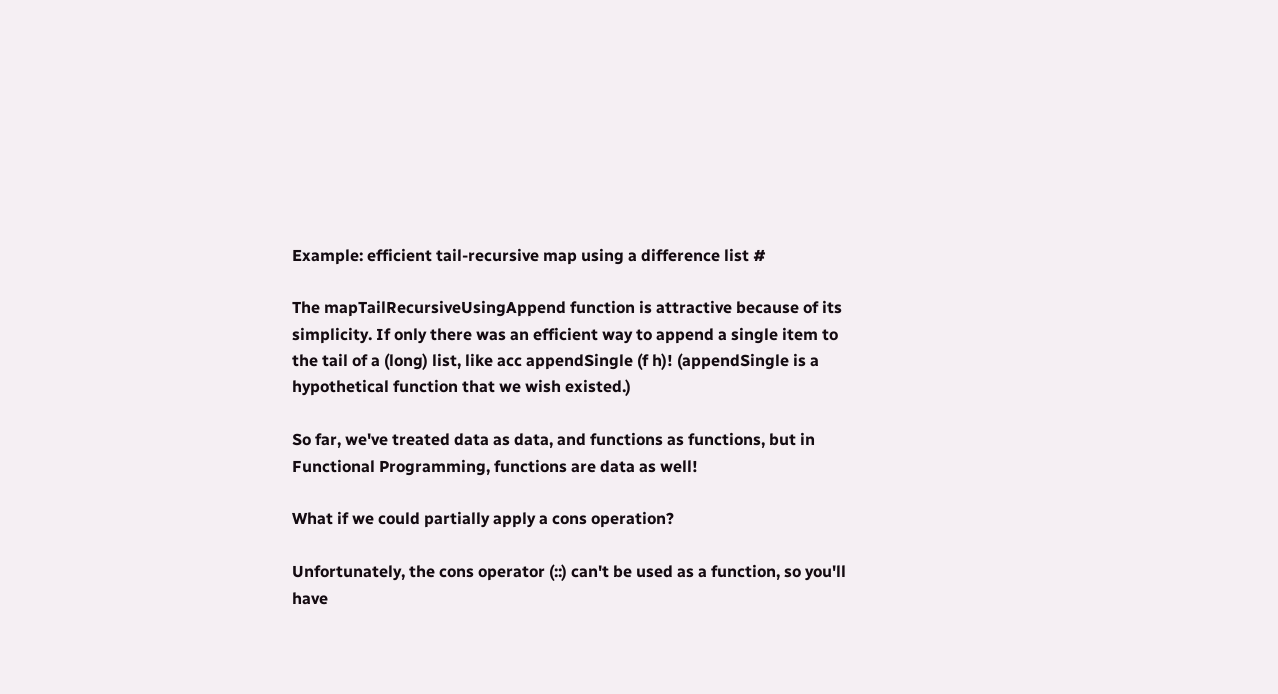Example: efficient tail-recursive map using a difference list #

The mapTailRecursiveUsingAppend function is attractive because of its simplicity. If only there was an efficient way to append a single item to the tail of a (long) list, like acc appendSingle (f h)! (appendSingle is a hypothetical function that we wish existed.)

So far, we've treated data as data, and functions as functions, but in Functional Programming, functions are data as well!

What if we could partially apply a cons operation?

Unfortunately, the cons operator (::) can't be used as a function, so you'll have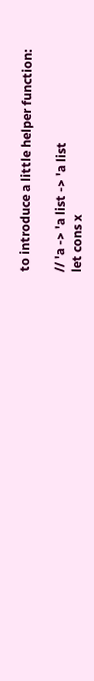to introduce a little helper function:

// 'a -> 'a list -> 'a list
let cons x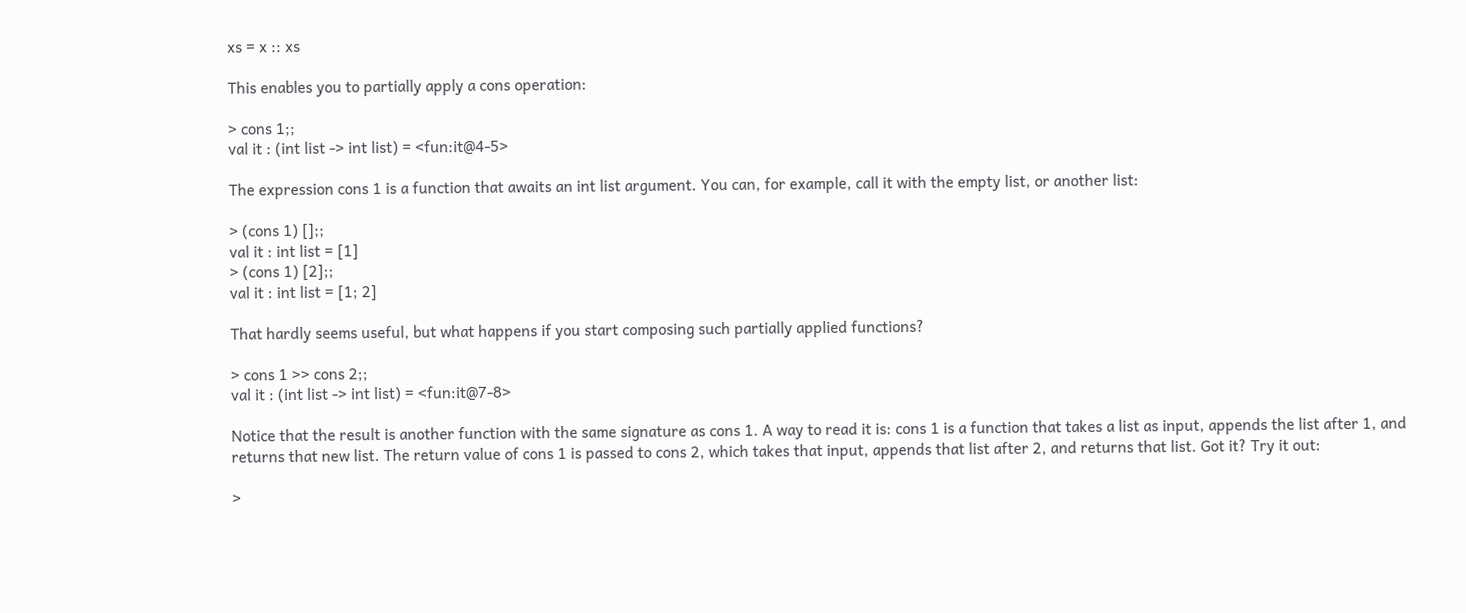xs = x :: xs

This enables you to partially apply a cons operation:

> cons 1;;
val it : (int list -> int list) = <fun:it@4-5>

The expression cons 1 is a function that awaits an int list argument. You can, for example, call it with the empty list, or another list:

> (cons 1) [];;
val it : int list = [1]
> (cons 1) [2];;
val it : int list = [1; 2]

That hardly seems useful, but what happens if you start composing such partially applied functions?

> cons 1 >> cons 2;;
val it : (int list -> int list) = <fun:it@7-8>

Notice that the result is another function with the same signature as cons 1. A way to read it is: cons 1 is a function that takes a list as input, appends the list after 1, and returns that new list. The return value of cons 1 is passed to cons 2, which takes that input, appends that list after 2, and returns that list. Got it? Try it out:

>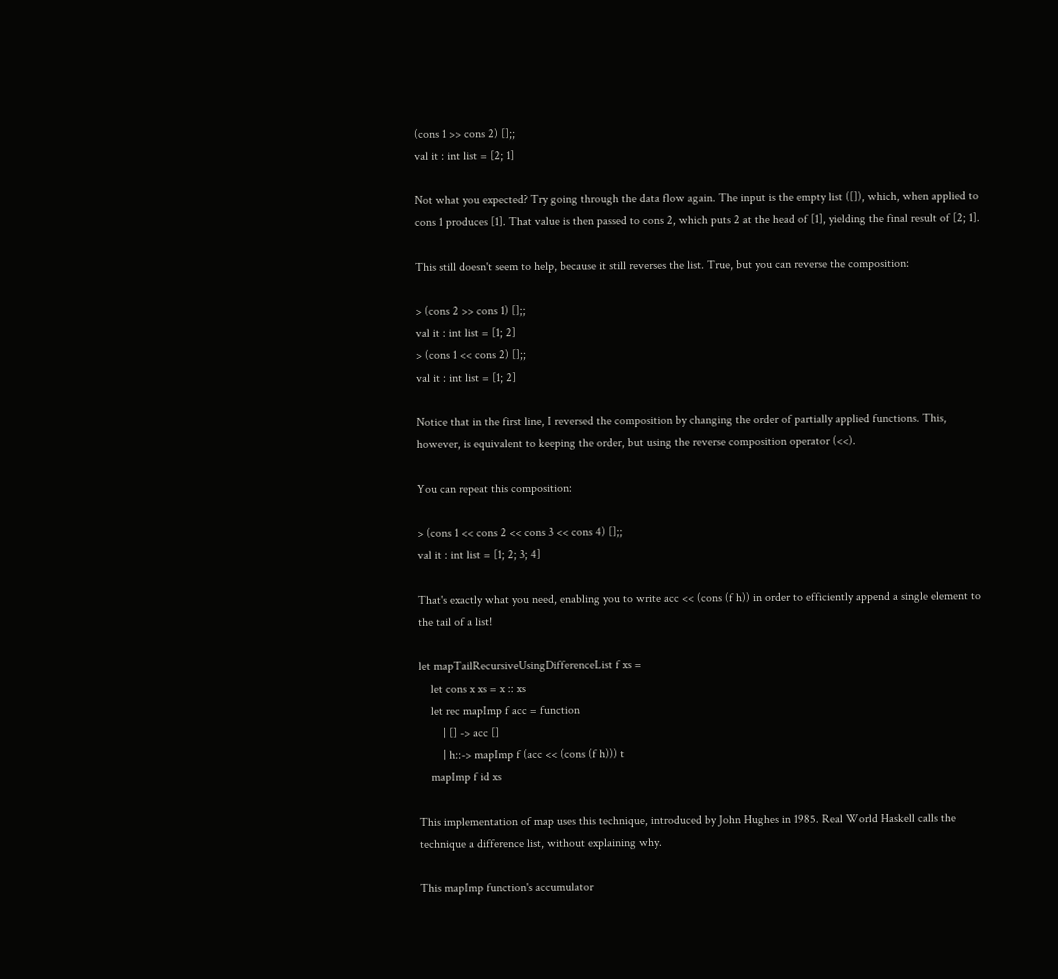(cons 1 >> cons 2) [];;
val it : int list = [2; 1]

Not what you expected? Try going through the data flow again. The input is the empty list ([]), which, when applied to cons 1 produces [1]. That value is then passed to cons 2, which puts 2 at the head of [1], yielding the final result of [2; 1].

This still doesn't seem to help, because it still reverses the list. True, but you can reverse the composition:

> (cons 2 >> cons 1) [];;
val it : int list = [1; 2]
> (cons 1 << cons 2) [];;
val it : int list = [1; 2]

Notice that in the first line, I reversed the composition by changing the order of partially applied functions. This, however, is equivalent to keeping the order, but using the reverse composition operator (<<).

You can repeat this composition:

> (cons 1 << cons 2 << cons 3 << cons 4) [];;
val it : int list = [1; 2; 3; 4]

That's exactly what you need, enabling you to write acc << (cons (f h)) in order to efficiently append a single element to the tail of a list!

let mapTailRecursiveUsingDifferenceList f xs =
    let cons x xs = x :: xs
    let rec mapImp f acc = function
        | [] -> acc []
        | h::-> mapImp f (acc << (cons (f h))) t
    mapImp f id xs

This implementation of map uses this technique, introduced by John Hughes in 1985. Real World Haskell calls the technique a difference list, without explaining why.

This mapImp function's accumulator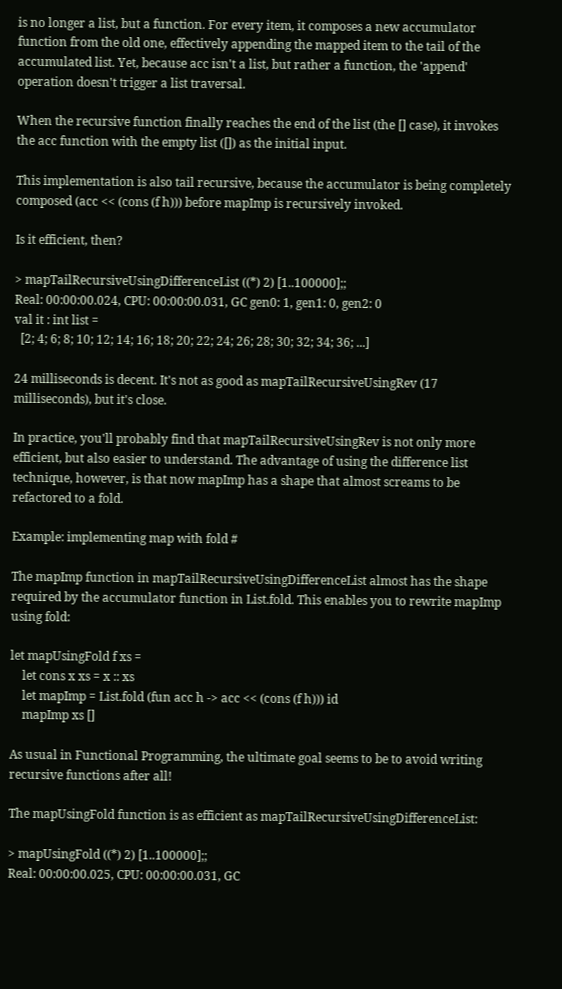is no longer a list, but a function. For every item, it composes a new accumulator function from the old one, effectively appending the mapped item to the tail of the accumulated list. Yet, because acc isn't a list, but rather a function, the 'append' operation doesn't trigger a list traversal.

When the recursive function finally reaches the end of the list (the [] case), it invokes the acc function with the empty list ([]) as the initial input.

This implementation is also tail recursive, because the accumulator is being completely composed (acc << (cons (f h))) before mapImp is recursively invoked.

Is it efficient, then?

> mapTailRecursiveUsingDifferenceList ((*) 2) [1..100000];;
Real: 00:00:00.024, CPU: 00:00:00.031, GC gen0: 1, gen1: 0, gen2: 0
val it : int list =
  [2; 4; 6; 8; 10; 12; 14; 16; 18; 20; 22; 24; 26; 28; 30; 32; 34; 36; ...]

24 milliseconds is decent. It's not as good as mapTailRecursiveUsingRev (17 milliseconds), but it's close.

In practice, you'll probably find that mapTailRecursiveUsingRev is not only more efficient, but also easier to understand. The advantage of using the difference list technique, however, is that now mapImp has a shape that almost screams to be refactored to a fold.

Example: implementing map with fold #

The mapImp function in mapTailRecursiveUsingDifferenceList almost has the shape required by the accumulator function in List.fold. This enables you to rewrite mapImp using fold:

let mapUsingFold f xs =
    let cons x xs = x :: xs
    let mapImp = List.fold (fun acc h -> acc << (cons (f h))) id
    mapImp xs []

As usual in Functional Programming, the ultimate goal seems to be to avoid writing recursive functions after all!

The mapUsingFold function is as efficient as mapTailRecursiveUsingDifferenceList:

> mapUsingFold ((*) 2) [1..100000];;
Real: 00:00:00.025, CPU: 00:00:00.031, GC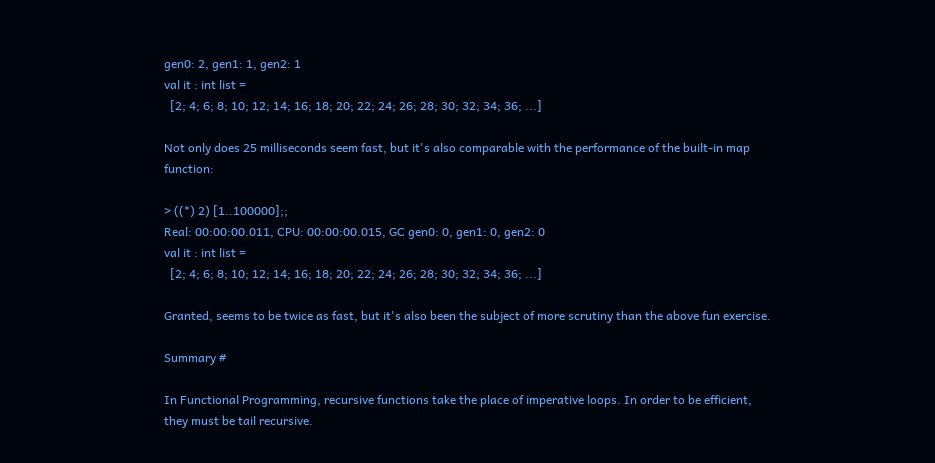gen0: 2, gen1: 1, gen2: 1
val it : int list =
  [2; 4; 6; 8; 10; 12; 14; 16; 18; 20; 22; 24; 26; 28; 30; 32; 34; 36; ...]

Not only does 25 milliseconds seem fast, but it's also comparable with the performance of the built-in map function:

> ((*) 2) [1..100000];;
Real: 00:00:00.011, CPU: 00:00:00.015, GC gen0: 0, gen1: 0, gen2: 0
val it : int list =
  [2; 4; 6; 8; 10; 12; 14; 16; 18; 20; 22; 24; 26; 28; 30; 32; 34; 36; ...]

Granted, seems to be twice as fast, but it's also been the subject of more scrutiny than the above fun exercise.

Summary #

In Functional Programming, recursive functions take the place of imperative loops. In order to be efficient, they must be tail recursive.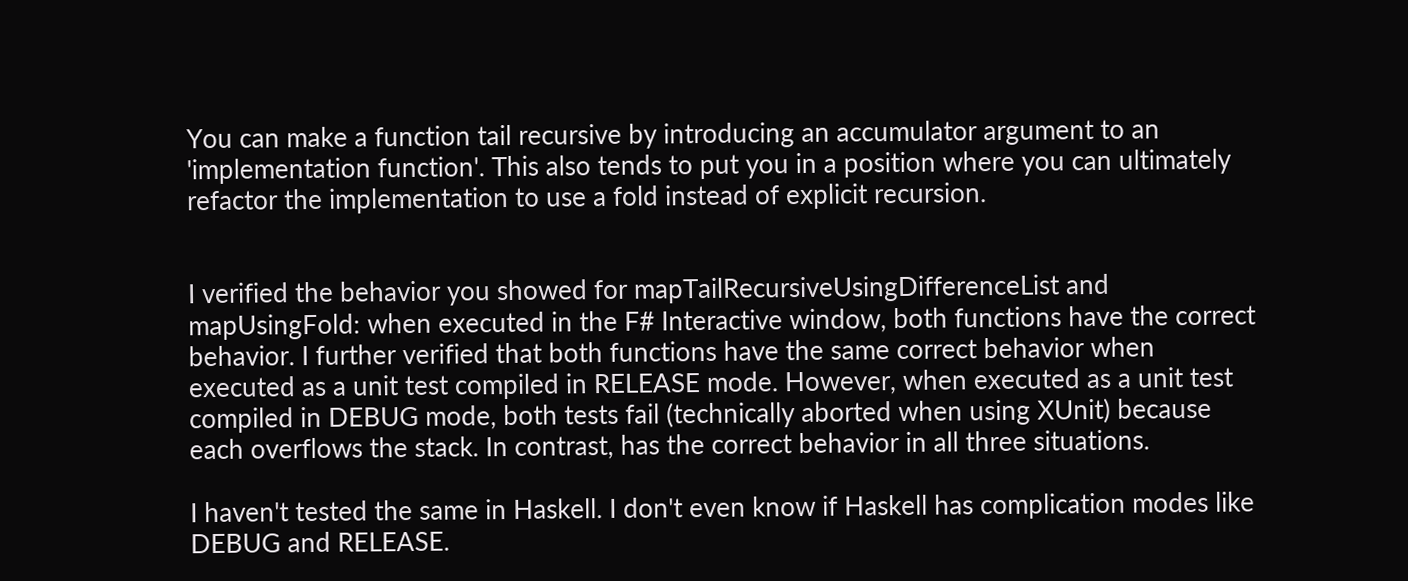You can make a function tail recursive by introducing an accumulator argument to an 'implementation function'. This also tends to put you in a position where you can ultimately refactor the implementation to use a fold instead of explicit recursion.


I verified the behavior you showed for mapTailRecursiveUsingDifferenceList and mapUsingFold: when executed in the F# Interactive window, both functions have the correct behavior. I further verified that both functions have the same correct behavior when executed as a unit test compiled in RELEASE mode. However, when executed as a unit test compiled in DEBUG mode, both tests fail (technically aborted when using XUnit) because each overflows the stack. In contrast, has the correct behavior in all three situations.

I haven't tested the same in Haskell. I don't even know if Haskell has complication modes like DEBUG and RELEASE.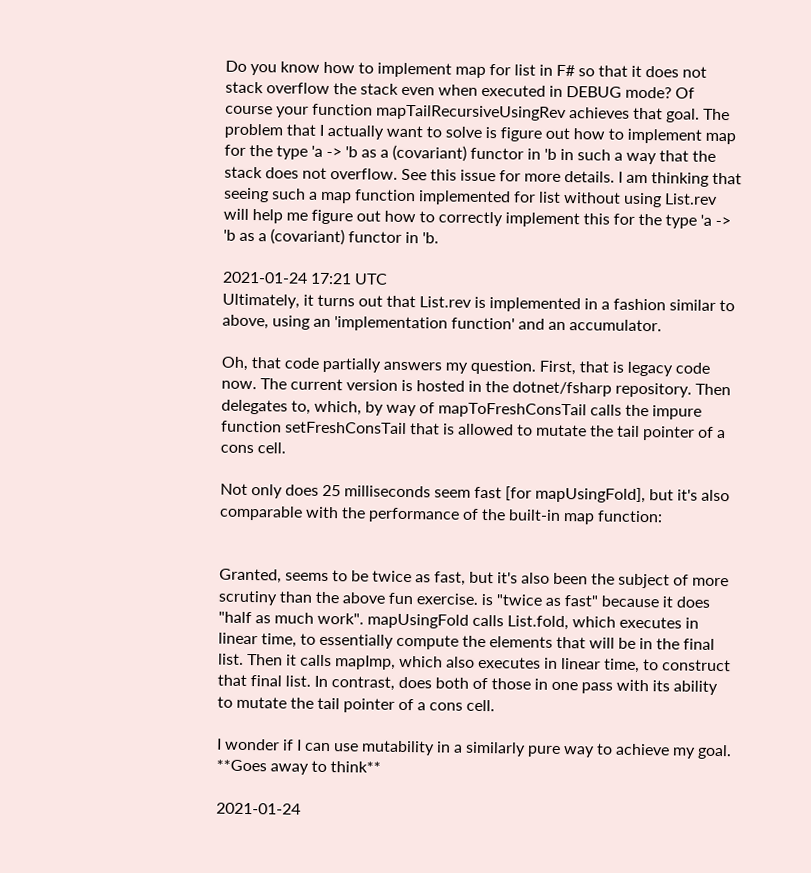Do you know how to implement map for list in F# so that it does not stack overflow the stack even when executed in DEBUG mode? Of course your function mapTailRecursiveUsingRev achieves that goal. The problem that I actually want to solve is figure out how to implement map for the type 'a -> 'b as a (covariant) functor in 'b in such a way that the stack does not overflow. See this issue for more details. I am thinking that seeing such a map function implemented for list without using List.rev will help me figure out how to correctly implement this for the type 'a -> 'b as a (covariant) functor in 'b.

2021-01-24 17:21 UTC
Ultimately, it turns out that List.rev is implemented in a fashion similar to above, using an 'implementation function' and an accumulator.

Oh, that code partially answers my question. First, that is legacy code now. The current version is hosted in the dotnet/fsharp repository. Then delegates to, which, by way of mapToFreshConsTail calls the impure function setFreshConsTail that is allowed to mutate the tail pointer of a cons cell.

Not only does 25 milliseconds seem fast [for mapUsingFold], but it's also comparable with the performance of the built-in map function:


Granted, seems to be twice as fast, but it's also been the subject of more scrutiny than the above fun exercise. is "twice as fast" because it does "half as much work". mapUsingFold calls List.fold, which executes in linear time, to essentially compute the elements that will be in the final list. Then it calls mapImp, which also executes in linear time, to construct that final list. In contrast, does both of those in one pass with its ability to mutate the tail pointer of a cons cell.

I wonder if I can use mutability in a similarly pure way to achieve my goal. **Goes away to think**

2021-01-24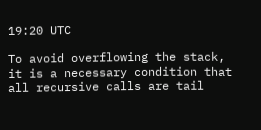19:20 UTC

To avoid overflowing the stack, it is a necessary condition that all recursive calls are tail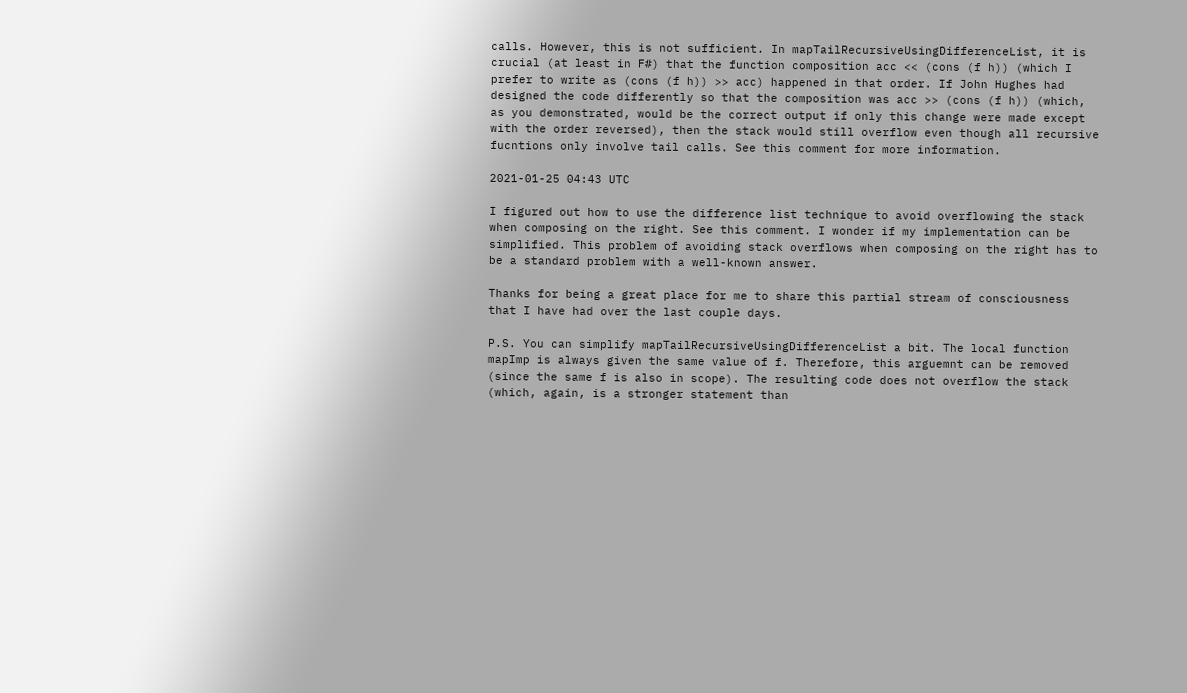calls. However, this is not sufficient. In mapTailRecursiveUsingDifferenceList, it is crucial (at least in F#) that the function composition acc << (cons (f h)) (which I prefer to write as (cons (f h)) >> acc) happened in that order. If John Hughes had designed the code differently so that the composition was acc >> (cons (f h)) (which, as you demonstrated, would be the correct output if only this change were made except with the order reversed), then the stack would still overflow even though all recursive fucntions only involve tail calls. See this comment for more information.

2021-01-25 04:43 UTC

I figured out how to use the difference list technique to avoid overflowing the stack when composing on the right. See this comment. I wonder if my implementation can be simplified. This problem of avoiding stack overflows when composing on the right has to be a standard problem with a well-known answer.

Thanks for being a great place for me to share this partial stream of consciousness that I have had over the last couple days.

P.S. You can simplify mapTailRecursiveUsingDifferenceList a bit. The local function mapImp is always given the same value of f. Therefore, this arguemnt can be removed (since the same f is also in scope). The resulting code does not overflow the stack (which, again, is a stronger statement than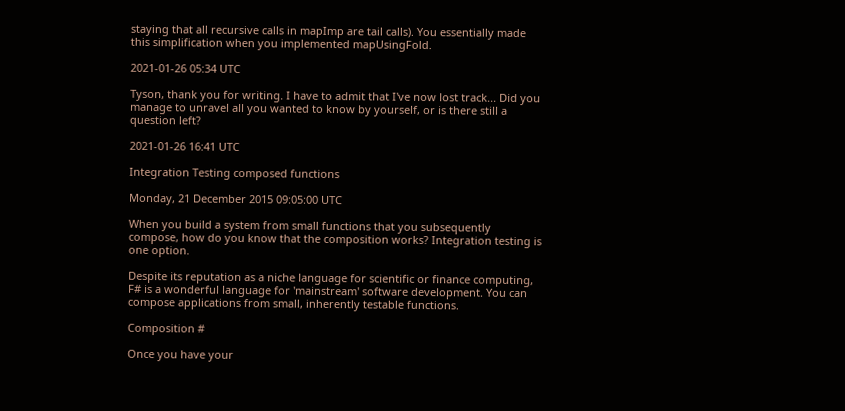staying that all recursive calls in mapImp are tail calls). You essentially made this simplification when you implemented mapUsingFold.

2021-01-26 05:34 UTC

Tyson, thank you for writing. I have to admit that I've now lost track... Did you manage to unravel all you wanted to know by yourself, or is there still a question left?

2021-01-26 16:41 UTC

Integration Testing composed functions

Monday, 21 December 2015 09:05:00 UTC

When you build a system from small functions that you subsequently compose, how do you know that the composition works? Integration testing is one option.

Despite its reputation as a niche language for scientific or finance computing, F# is a wonderful language for 'mainstream' software development. You can compose applications from small, inherently testable functions.

Composition #

Once you have your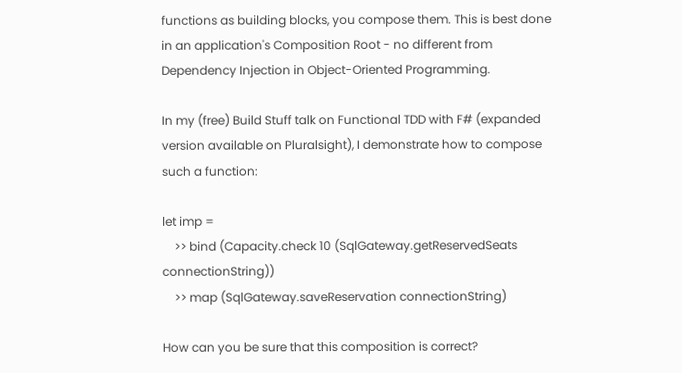functions as building blocks, you compose them. This is best done in an application's Composition Root - no different from Dependency Injection in Object-Oriented Programming.

In my (free) Build Stuff talk on Functional TDD with F# (expanded version available on Pluralsight), I demonstrate how to compose such a function:

let imp =
    >> bind (Capacity.check 10 (SqlGateway.getReservedSeats connectionString))
    >> map (SqlGateway.saveReservation connectionString)

How can you be sure that this composition is correct?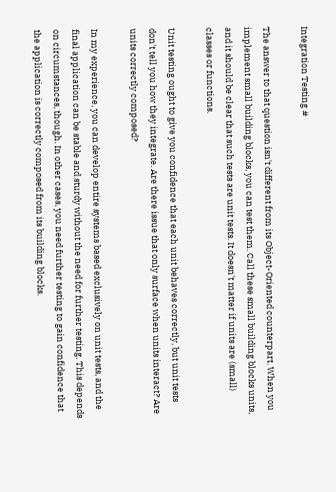Integration Testing #

The answer to that question isn't different from its Object-Oriented counterpart. When you implement small building blocks, you can test them. Call these small building blocks units, and it should be clear that such tests are unit tests. It doesn't matter if units are (small) classes or functions.

Unit testing ought to give you confidence that each unit behaves correctly, but unit tests don't tell you how they integrate. Are there issue that only surface when units interact? Are units correctly composed?

In my experience, you can develop entire systems based exclusively on unit tests, and the final application can be stable and sturdy without the need for further testing. This depends on circumstances, though. In other cases, you need further testing to gain confidence that the application is correctly composed from its building blocks.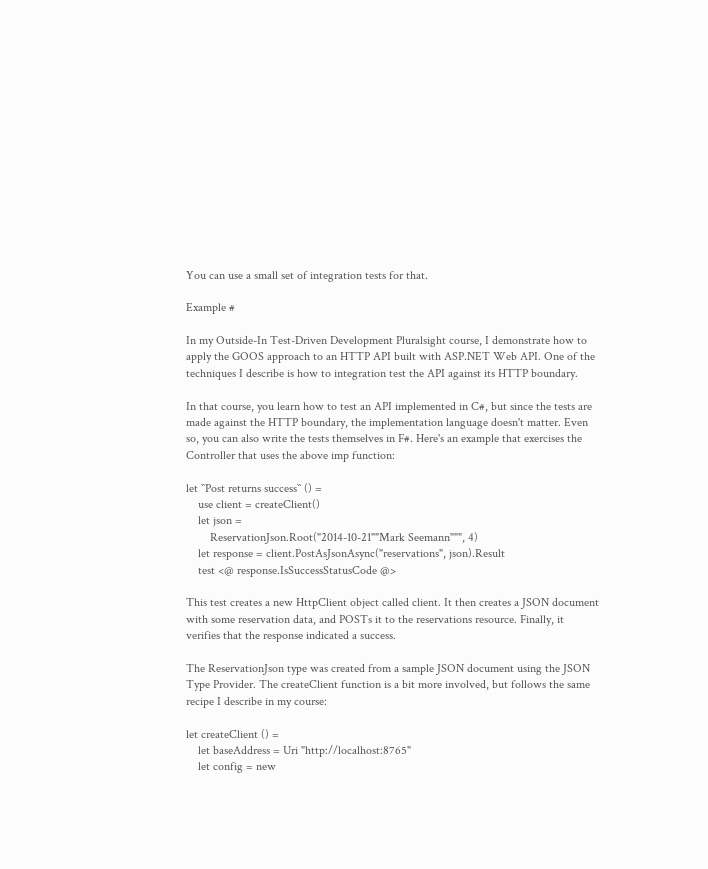You can use a small set of integration tests for that.

Example #

In my Outside-In Test-Driven Development Pluralsight course, I demonstrate how to apply the GOOS approach to an HTTP API built with ASP.NET Web API. One of the techniques I describe is how to integration test the API against its HTTP boundary.

In that course, you learn how to test an API implemented in C#, but since the tests are made against the HTTP boundary, the implementation language doesn't matter. Even so, you can also write the tests themselves in F#. Here's an example that exercises the Controller that uses the above imp function:

let ``Post returns success`` () =
    use client = createClient()
    let json =
        ReservationJson.Root("2014-10-21""Mark Seemann""", 4)
    let response = client.PostAsJsonAsync("reservations", json).Result
    test <@ response.IsSuccessStatusCode @>

This test creates a new HttpClient object called client. It then creates a JSON document with some reservation data, and POSTs it to the reservations resource. Finally, it verifies that the response indicated a success.

The ReservationJson type was created from a sample JSON document using the JSON Type Provider. The createClient function is a bit more involved, but follows the same recipe I describe in my course:

let createClient () =
    let baseAddress = Uri "http://localhost:8765"
    let config = new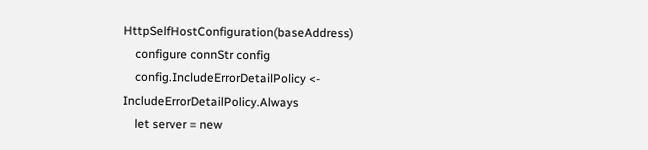HttpSelfHostConfiguration(baseAddress)
    configure connStr config
    config.IncludeErrorDetailPolicy <- IncludeErrorDetailPolicy.Always
    let server = new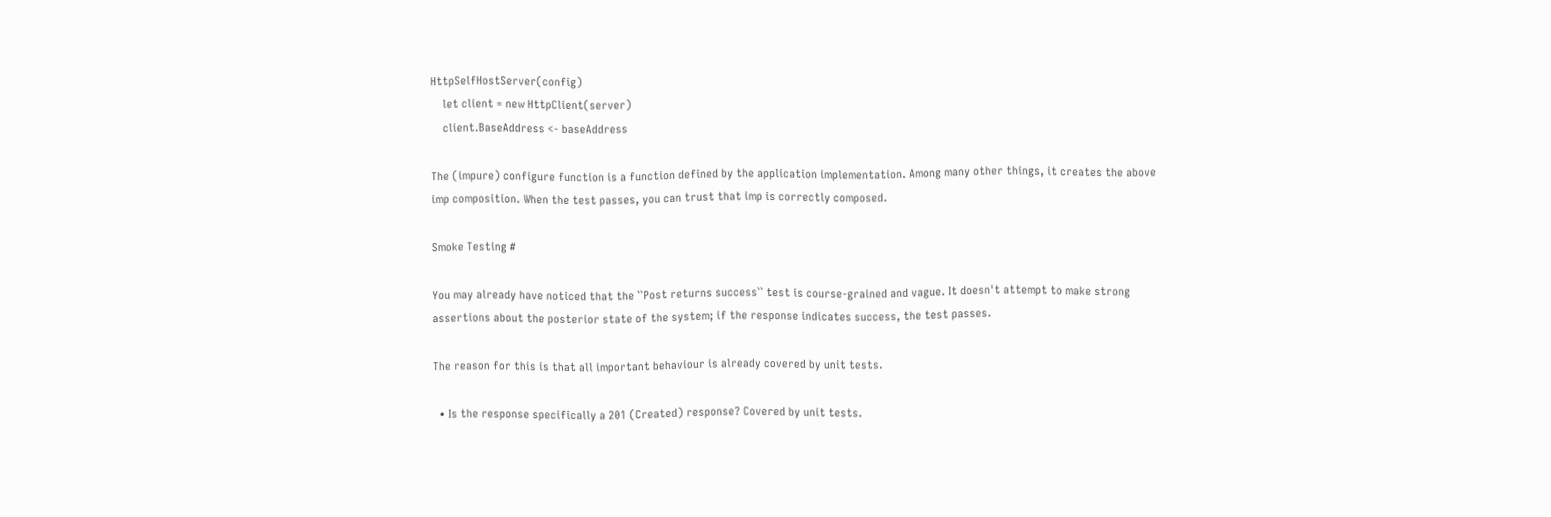HttpSelfHostServer(config)
    let client = new HttpClient(server)
    client.BaseAddress <- baseAddress

The (impure) configure function is a function defined by the application implementation. Among many other things, it creates the above imp composition. When the test passes, you can trust that imp is correctly composed.

Smoke Testing #

You may already have noticed that the ``Post returns success`` test is course-grained and vague. It doesn't attempt to make strong assertions about the posterior state of the system; if the response indicates success, the test passes.

The reason for this is that all important behaviour is already covered by unit tests.

  • Is the response specifically a 201 (Created) response? Covered by unit tests.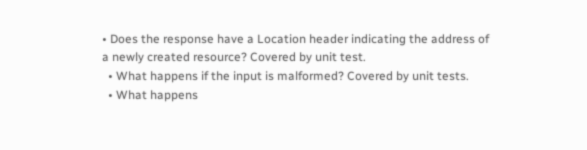• Does the response have a Location header indicating the address of a newly created resource? Covered by unit test.
  • What happens if the input is malformed? Covered by unit tests.
  • What happens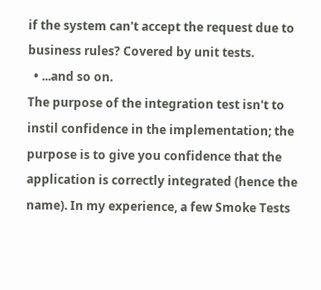if the system can't accept the request due to business rules? Covered by unit tests.
  • ...and so on.
The purpose of the integration test isn't to instil confidence in the implementation; the purpose is to give you confidence that the application is correctly integrated (hence the name). In my experience, a few Smoke Tests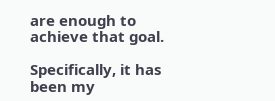are enough to achieve that goal.

Specifically, it has been my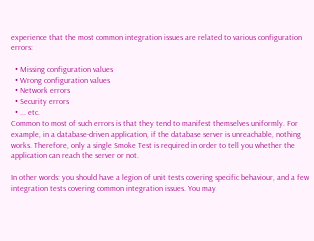experience that the most common integration issues are related to various configuration errors:

  • Missing configuration values
  • Wrong configuration values
  • Network errors
  • Security errors
  • ... etc.
Common to most of such errors is that they tend to manifest themselves uniformly. For example, in a database-driven application, if the database server is unreachable, nothing works. Therefore, only a single Smoke Test is required in order to tell you whether the application can reach the server or not.

In other words: you should have a legion of unit tests covering specific behaviour, and a few integration tests covering common integration issues. You may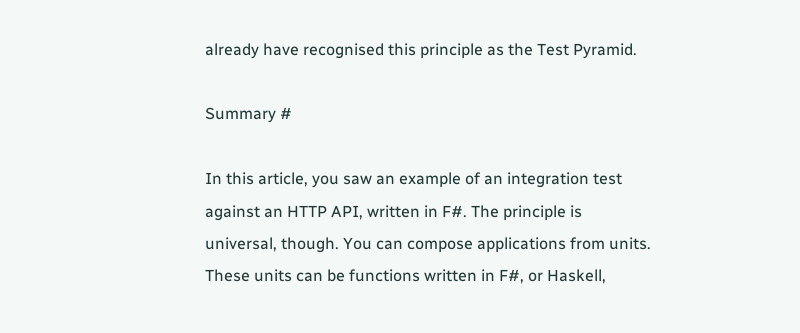already have recognised this principle as the Test Pyramid.

Summary #

In this article, you saw an example of an integration test against an HTTP API, written in F#. The principle is universal, though. You can compose applications from units. These units can be functions written in F#, or Haskell,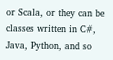or Scala, or they can be classes written in C#, Java, Python, and so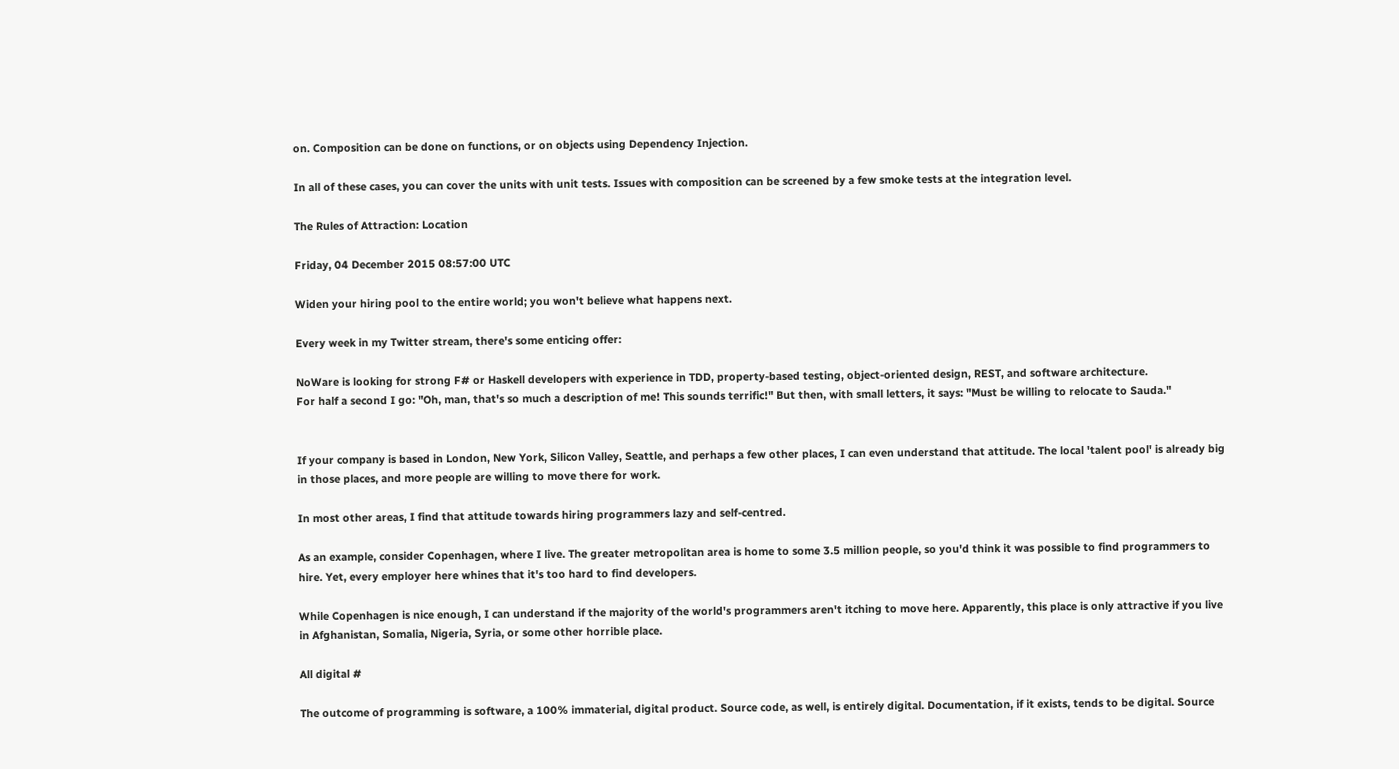on. Composition can be done on functions, or on objects using Dependency Injection.

In all of these cases, you can cover the units with unit tests. Issues with composition can be screened by a few smoke tests at the integration level.

The Rules of Attraction: Location

Friday, 04 December 2015 08:57:00 UTC

Widen your hiring pool to the entire world; you won't believe what happens next.

Every week in my Twitter stream, there's some enticing offer:

NoWare is looking for strong F# or Haskell developers with experience in TDD, property-based testing, object-oriented design, REST, and software architecture.
For half a second I go: "Oh, man, that's so much a description of me! This sounds terrific!" But then, with small letters, it says: "Must be willing to relocate to Sauda."


If your company is based in London, New York, Silicon Valley, Seattle, and perhaps a few other places, I can even understand that attitude. The local 'talent pool' is already big in those places, and more people are willing to move there for work.

In most other areas, I find that attitude towards hiring programmers lazy and self-centred.

As an example, consider Copenhagen, where I live. The greater metropolitan area is home to some 3.5 million people, so you'd think it was possible to find programmers to hire. Yet, every employer here whines that it's too hard to find developers.

While Copenhagen is nice enough, I can understand if the majority of the world's programmers aren't itching to move here. Apparently, this place is only attractive if you live in Afghanistan, Somalia, Nigeria, Syria, or some other horrible place.

All digital #

The outcome of programming is software, a 100% immaterial, digital product. Source code, as well, is entirely digital. Documentation, if it exists, tends to be digital. Source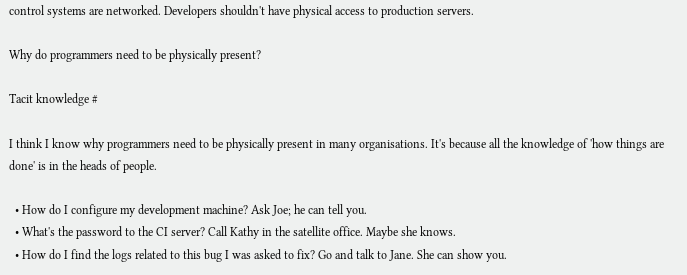control systems are networked. Developers shouldn't have physical access to production servers.

Why do programmers need to be physically present?

Tacit knowledge #

I think I know why programmers need to be physically present in many organisations. It's because all the knowledge of 'how things are done' is in the heads of people.

  • How do I configure my development machine? Ask Joe; he can tell you.
  • What's the password to the CI server? Call Kathy in the satellite office. Maybe she knows.
  • How do I find the logs related to this bug I was asked to fix? Go and talk to Jane. She can show you.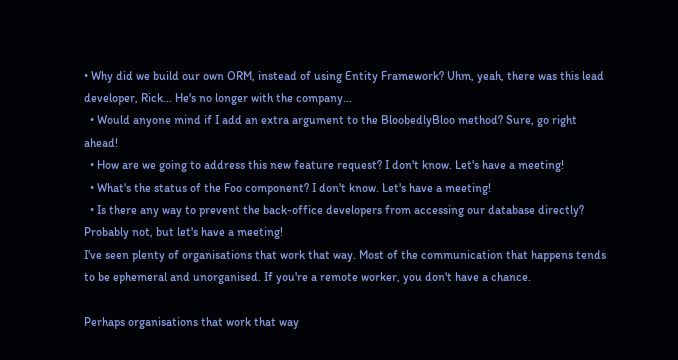• Why did we build our own ORM, instead of using Entity Framework? Uhm, yeah, there was this lead developer, Rick... He's no longer with the company...
  • Would anyone mind if I add an extra argument to the BloobedlyBloo method? Sure, go right ahead!
  • How are we going to address this new feature request? I don't know. Let's have a meeting!
  • What's the status of the Foo component? I don't know. Let's have a meeting!
  • Is there any way to prevent the back-office developers from accessing our database directly? Probably not, but let's have a meeting!
I've seen plenty of organisations that work that way. Most of the communication that happens tends to be ephemeral and unorganised. If you're a remote worker, you don't have a chance.

Perhaps organisations that work that way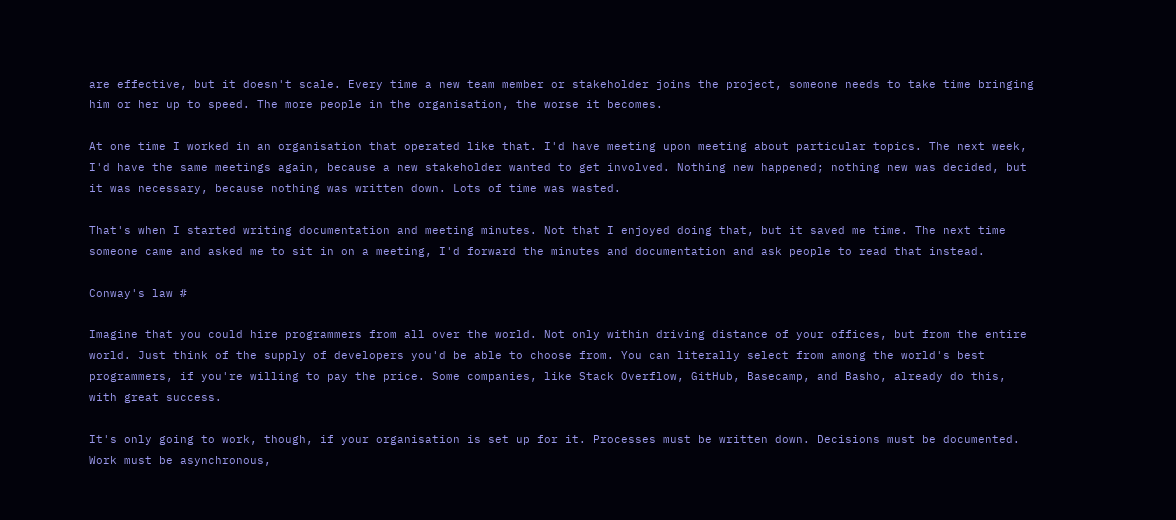are effective, but it doesn't scale. Every time a new team member or stakeholder joins the project, someone needs to take time bringing him or her up to speed. The more people in the organisation, the worse it becomes.

At one time I worked in an organisation that operated like that. I'd have meeting upon meeting about particular topics. The next week, I'd have the same meetings again, because a new stakeholder wanted to get involved. Nothing new happened; nothing new was decided, but it was necessary, because nothing was written down. Lots of time was wasted.

That's when I started writing documentation and meeting minutes. Not that I enjoyed doing that, but it saved me time. The next time someone came and asked me to sit in on a meeting, I'd forward the minutes and documentation and ask people to read that instead.

Conway's law #

Imagine that you could hire programmers from all over the world. Not only within driving distance of your offices, but from the entire world. Just think of the supply of developers you'd be able to choose from. You can literally select from among the world's best programmers, if you're willing to pay the price. Some companies, like Stack Overflow, GitHub, Basecamp, and Basho, already do this, with great success.

It's only going to work, though, if your organisation is set up for it. Processes must be written down. Decisions must be documented. Work must be asynchronous,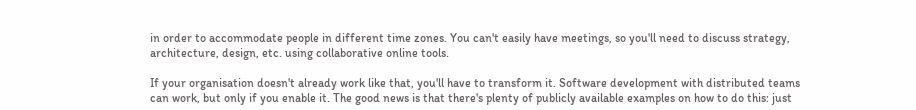in order to accommodate people in different time zones. You can't easily have meetings, so you'll need to discuss strategy, architecture, design, etc. using collaborative online tools.

If your organisation doesn't already work like that, you'll have to transform it. Software development with distributed teams can work, but only if you enable it. The good news is that there's plenty of publicly available examples on how to do this: just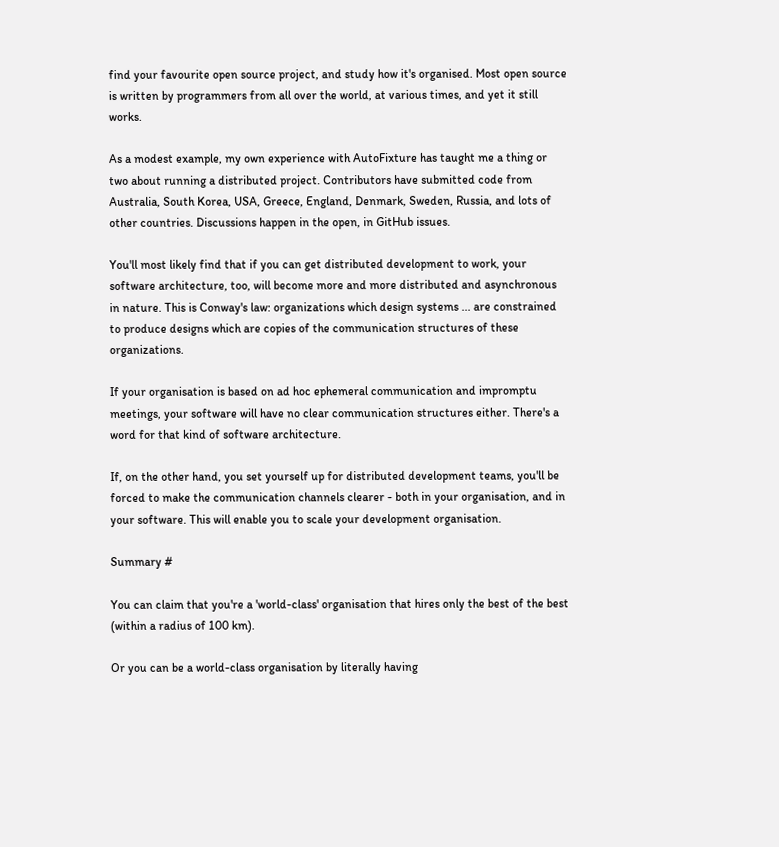find your favourite open source project, and study how it's organised. Most open source is written by programmers from all over the world, at various times, and yet it still works.

As a modest example, my own experience with AutoFixture has taught me a thing or two about running a distributed project. Contributors have submitted code from Australia, South Korea, USA, Greece, England, Denmark, Sweden, Russia, and lots of other countries. Discussions happen in the open, in GitHub issues.

You'll most likely find that if you can get distributed development to work, your software architecture, too, will become more and more distributed and asynchronous in nature. This is Conway's law: organizations which design systems ... are constrained to produce designs which are copies of the communication structures of these organizations.

If your organisation is based on ad hoc ephemeral communication and impromptu meetings, your software will have no clear communication structures either. There's a word for that kind of software architecture.

If, on the other hand, you set yourself up for distributed development teams, you'll be forced to make the communication channels clearer - both in your organisation, and in your software. This will enable you to scale your development organisation.

Summary #

You can claim that you're a 'world-class' organisation that hires only the best of the best (within a radius of 100 km).

Or you can be a world-class organisation by literally having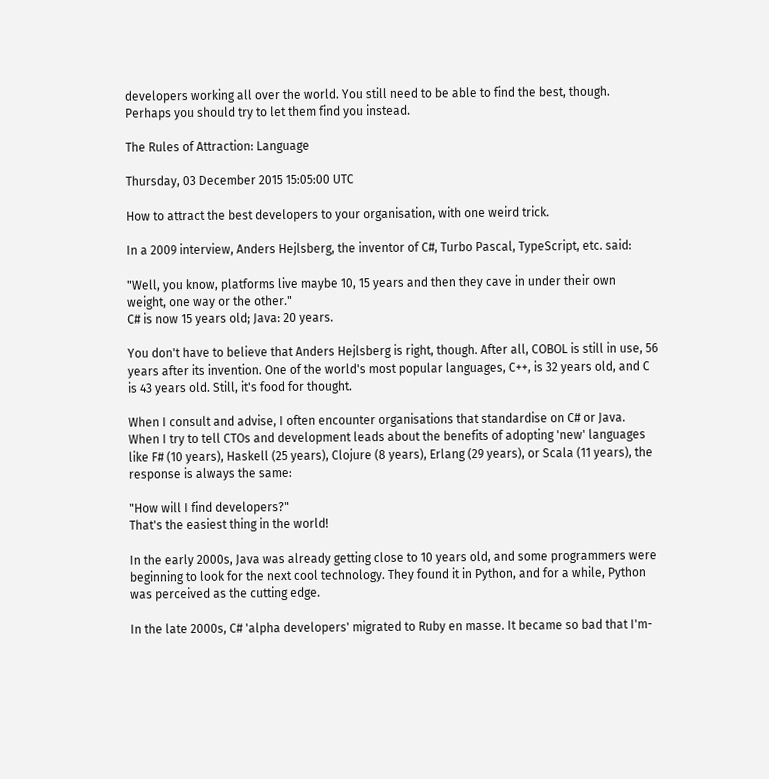developers working all over the world. You still need to be able to find the best, though. Perhaps you should try to let them find you instead.

The Rules of Attraction: Language

Thursday, 03 December 2015 15:05:00 UTC

How to attract the best developers to your organisation, with one weird trick.

In a 2009 interview, Anders Hejlsberg, the inventor of C#, Turbo Pascal, TypeScript, etc. said:

"Well, you know, platforms live maybe 10, 15 years and then they cave in under their own weight, one way or the other."
C# is now 15 years old; Java: 20 years.

You don't have to believe that Anders Hejlsberg is right, though. After all, COBOL is still in use, 56 years after its invention. One of the world's most popular languages, C++, is 32 years old, and C is 43 years old. Still, it's food for thought.

When I consult and advise, I often encounter organisations that standardise on C# or Java. When I try to tell CTOs and development leads about the benefits of adopting 'new' languages like F# (10 years), Haskell (25 years), Clojure (8 years), Erlang (29 years), or Scala (11 years), the response is always the same:

"How will I find developers?"
That's the easiest thing in the world!

In the early 2000s, Java was already getting close to 10 years old, and some programmers were beginning to look for the next cool technology. They found it in Python, and for a while, Python was perceived as the cutting edge.

In the late 2000s, C# 'alpha developers' migrated to Ruby en masse. It became so bad that I'm-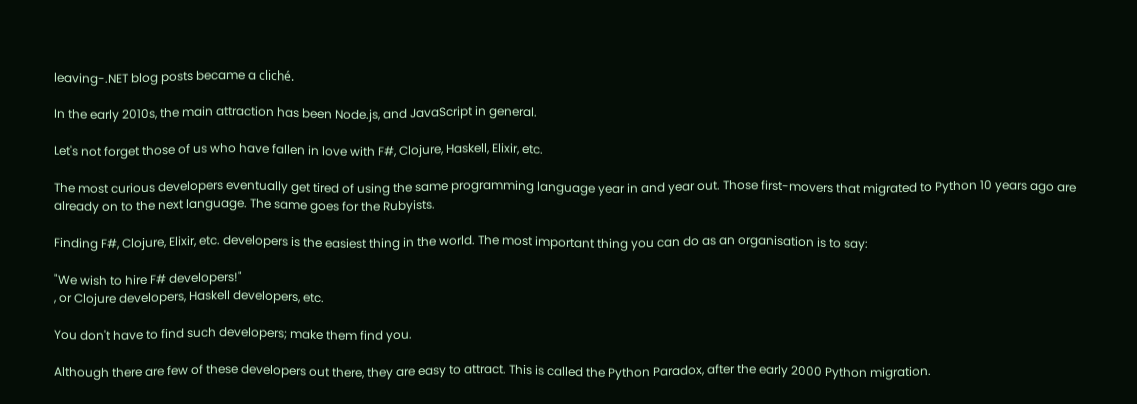leaving-.NET blog posts became a cliché.

In the early 2010s, the main attraction has been Node.js, and JavaScript in general.

Let's not forget those of us who have fallen in love with F#, Clojure, Haskell, Elixir, etc.

The most curious developers eventually get tired of using the same programming language year in and year out. Those first-movers that migrated to Python 10 years ago are already on to the next language. The same goes for the Rubyists.

Finding F#, Clojure, Elixir, etc. developers is the easiest thing in the world. The most important thing you can do as an organisation is to say:

"We wish to hire F# developers!"
, or Clojure developers, Haskell developers, etc.

You don't have to find such developers; make them find you.

Although there are few of these developers out there, they are easy to attract. This is called the Python Paradox, after the early 2000 Python migration.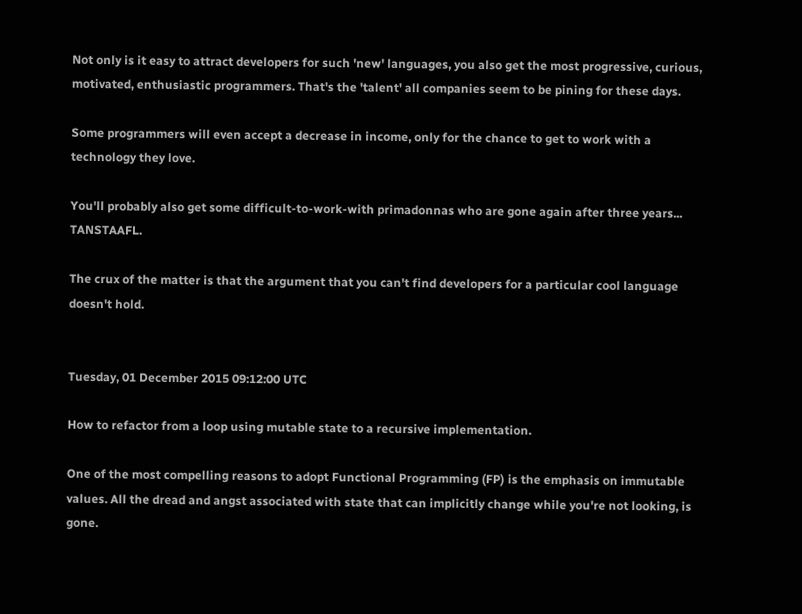Not only is it easy to attract developers for such 'new' languages, you also get the most progressive, curious, motivated, enthusiastic programmers. That's the 'talent' all companies seem to be pining for these days.

Some programmers will even accept a decrease in income, only for the chance to get to work with a technology they love.

You'll probably also get some difficult-to-work-with primadonnas who are gone again after three years... TANSTAAFL.

The crux of the matter is that the argument that you can't find developers for a particular cool language doesn't hold.


Tuesday, 01 December 2015 09:12:00 UTC

How to refactor from a loop using mutable state to a recursive implementation.

One of the most compelling reasons to adopt Functional Programming (FP) is the emphasis on immutable values. All the dread and angst associated with state that can implicitly change while you're not looking, is gone.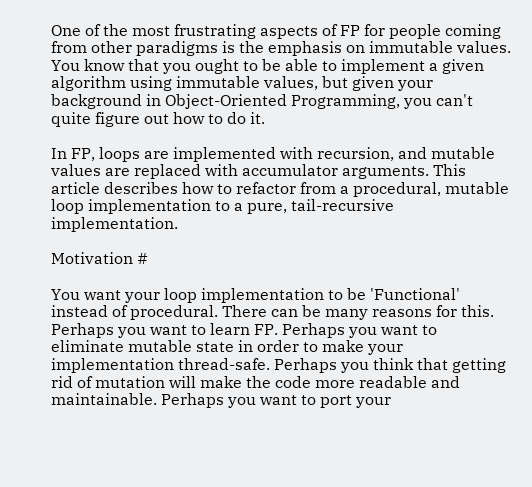One of the most frustrating aspects of FP for people coming from other paradigms is the emphasis on immutable values. You know that you ought to be able to implement a given algorithm using immutable values, but given your background in Object-Oriented Programming, you can't quite figure out how to do it.

In FP, loops are implemented with recursion, and mutable values are replaced with accumulator arguments. This article describes how to refactor from a procedural, mutable loop implementation to a pure, tail-recursive implementation.

Motivation #

You want your loop implementation to be 'Functional' instead of procedural. There can be many reasons for this. Perhaps you want to learn FP. Perhaps you want to eliminate mutable state in order to make your implementation thread-safe. Perhaps you think that getting rid of mutation will make the code more readable and maintainable. Perhaps you want to port your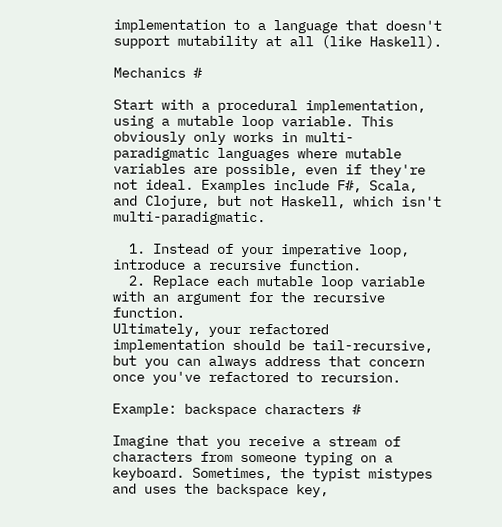implementation to a language that doesn't support mutability at all (like Haskell).

Mechanics #

Start with a procedural implementation, using a mutable loop variable. This obviously only works in multi-paradigmatic languages where mutable variables are possible, even if they're not ideal. Examples include F#, Scala, and Clojure, but not Haskell, which isn't multi-paradigmatic.

  1. Instead of your imperative loop, introduce a recursive function.
  2. Replace each mutable loop variable with an argument for the recursive function.
Ultimately, your refactored implementation should be tail-recursive, but you can always address that concern once you've refactored to recursion.

Example: backspace characters #

Imagine that you receive a stream of characters from someone typing on a keyboard. Sometimes, the typist mistypes and uses the backspace key,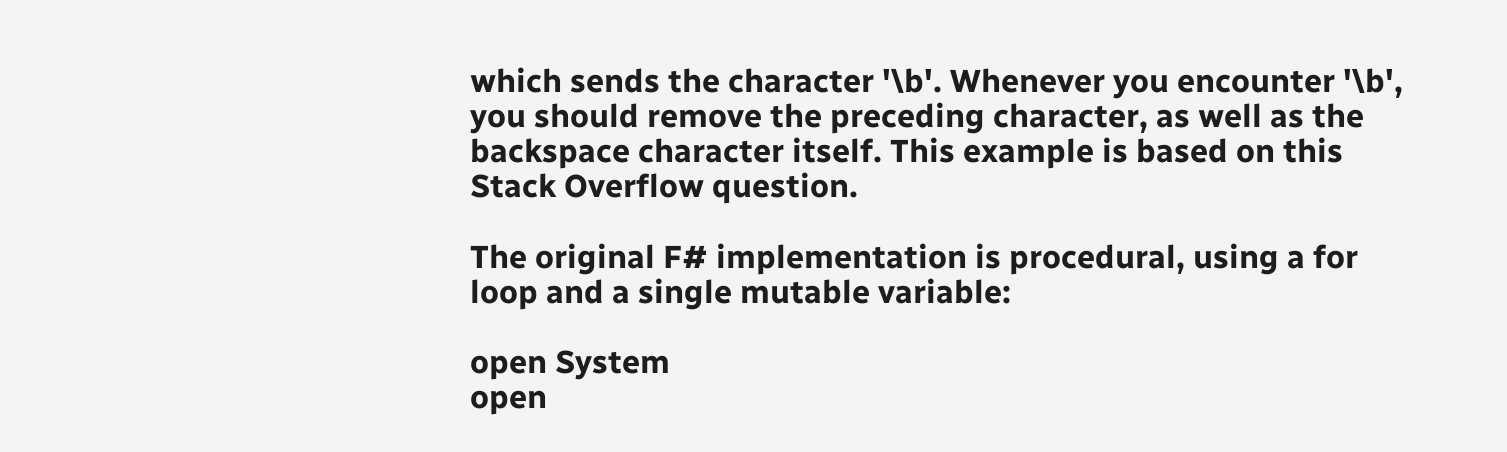which sends the character '\b'. Whenever you encounter '\b', you should remove the preceding character, as well as the backspace character itself. This example is based on this Stack Overflow question.

The original F# implementation is procedural, using a for loop and a single mutable variable:

open System
open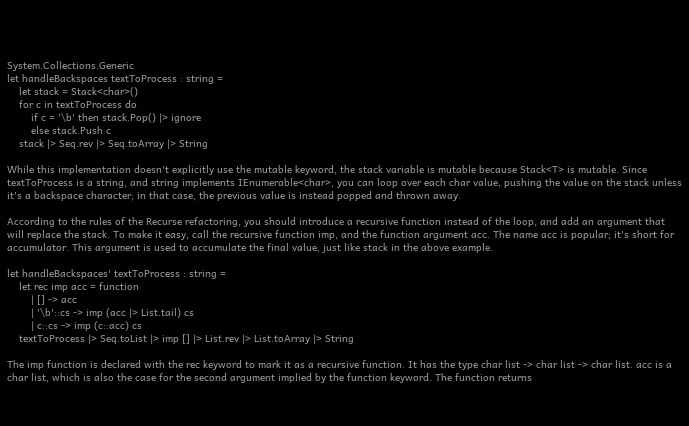System.Collections.Generic
let handleBackspaces textToProcess : string =
    let stack = Stack<char>()
    for c in textToProcess do
        if c = '\b' then stack.Pop() |> ignore
        else stack.Push c
    stack |> Seq.rev |> Seq.toArray |> String

While this implementation doesn't explicitly use the mutable keyword, the stack variable is mutable because Stack<T> is mutable. Since textToProcess is a string, and string implements IEnumerable<char>, you can loop over each char value, pushing the value on the stack unless it's a backspace character; in that case, the previous value is instead popped and thrown away.

According to the rules of the Recurse refactoring, you should introduce a recursive function instead of the loop, and add an argument that will replace the stack. To make it easy, call the recursive function imp, and the function argument acc. The name acc is popular; it's short for accumulator. This argument is used to accumulate the final value, just like stack in the above example.

let handleBackspaces' textToProcess : string =
    let rec imp acc = function
        | [] -> acc
        | '\b'::cs -> imp (acc |> List.tail) cs
        | c::cs -> imp (c::acc) cs
    textToProcess |> Seq.toList |> imp [] |> List.rev |> List.toArray |> String

The imp function is declared with the rec keyword to mark it as a recursive function. It has the type char list -> char list -> char list. acc is a char list, which is also the case for the second argument implied by the function keyword. The function returns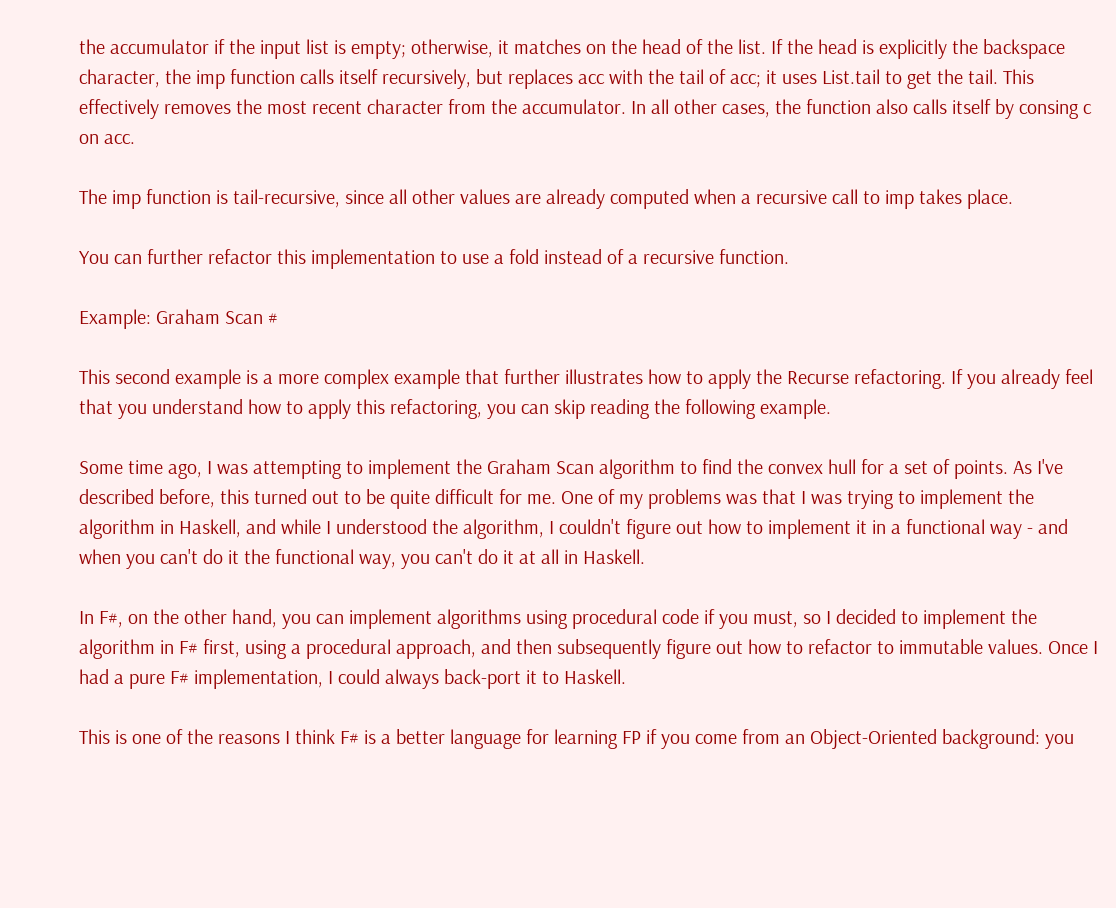the accumulator if the input list is empty; otherwise, it matches on the head of the list. If the head is explicitly the backspace character, the imp function calls itself recursively, but replaces acc with the tail of acc; it uses List.tail to get the tail. This effectively removes the most recent character from the accumulator. In all other cases, the function also calls itself by consing c on acc.

The imp function is tail-recursive, since all other values are already computed when a recursive call to imp takes place.

You can further refactor this implementation to use a fold instead of a recursive function.

Example: Graham Scan #

This second example is a more complex example that further illustrates how to apply the Recurse refactoring. If you already feel that you understand how to apply this refactoring, you can skip reading the following example.

Some time ago, I was attempting to implement the Graham Scan algorithm to find the convex hull for a set of points. As I've described before, this turned out to be quite difficult for me. One of my problems was that I was trying to implement the algorithm in Haskell, and while I understood the algorithm, I couldn't figure out how to implement it in a functional way - and when you can't do it the functional way, you can't do it at all in Haskell.

In F#, on the other hand, you can implement algorithms using procedural code if you must, so I decided to implement the algorithm in F# first, using a procedural approach, and then subsequently figure out how to refactor to immutable values. Once I had a pure F# implementation, I could always back-port it to Haskell.

This is one of the reasons I think F# is a better language for learning FP if you come from an Object-Oriented background: you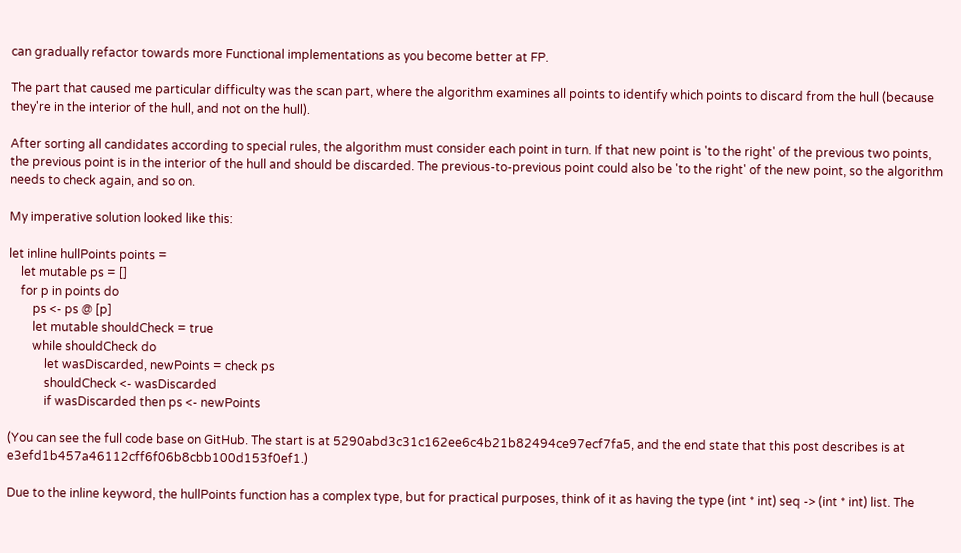can gradually refactor towards more Functional implementations as you become better at FP.

The part that caused me particular difficulty was the scan part, where the algorithm examines all points to identify which points to discard from the hull (because they're in the interior of the hull, and not on the hull).

After sorting all candidates according to special rules, the algorithm must consider each point in turn. If that new point is 'to the right' of the previous two points, the previous point is in the interior of the hull and should be discarded. The previous-to-previous point could also be 'to the right' of the new point, so the algorithm needs to check again, and so on.

My imperative solution looked like this:

let inline hullPoints points =
    let mutable ps = []
    for p in points do
        ps <- ps @ [p]
        let mutable shouldCheck = true
        while shouldCheck do
            let wasDiscarded, newPoints = check ps
            shouldCheck <- wasDiscarded
            if wasDiscarded then ps <- newPoints

(You can see the full code base on GitHub. The start is at 5290abd3c31c162ee6c4b21b82494ce97ecf7fa5, and the end state that this post describes is at e3efd1b457a46112cff6f06b8cbb100d153f0ef1.)

Due to the inline keyword, the hullPoints function has a complex type, but for practical purposes, think of it as having the type (int * int) seq -> (int * int) list. The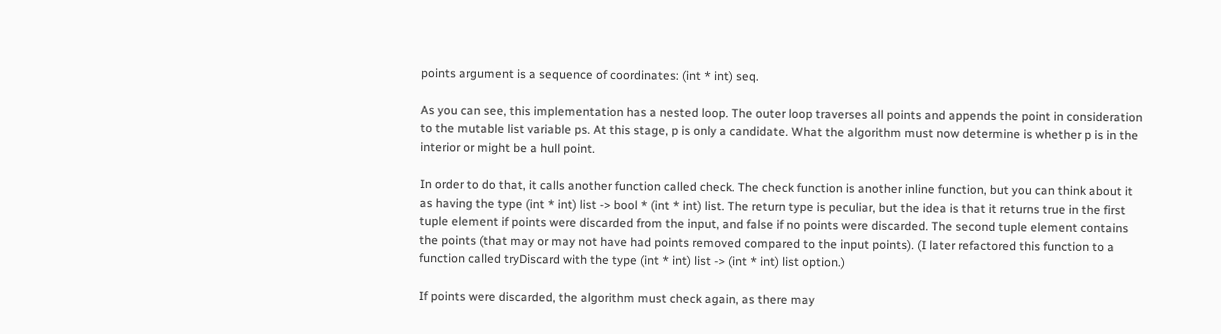points argument is a sequence of coordinates: (int * int) seq.

As you can see, this implementation has a nested loop. The outer loop traverses all points and appends the point in consideration to the mutable list variable ps. At this stage, p is only a candidate. What the algorithm must now determine is whether p is in the interior or might be a hull point.

In order to do that, it calls another function called check. The check function is another inline function, but you can think about it as having the type (int * int) list -> bool * (int * int) list. The return type is peculiar, but the idea is that it returns true in the first tuple element if points were discarded from the input, and false if no points were discarded. The second tuple element contains the points (that may or may not have had points removed compared to the input points). (I later refactored this function to a function called tryDiscard with the type (int * int) list -> (int * int) list option.)

If points were discarded, the algorithm must check again, as there may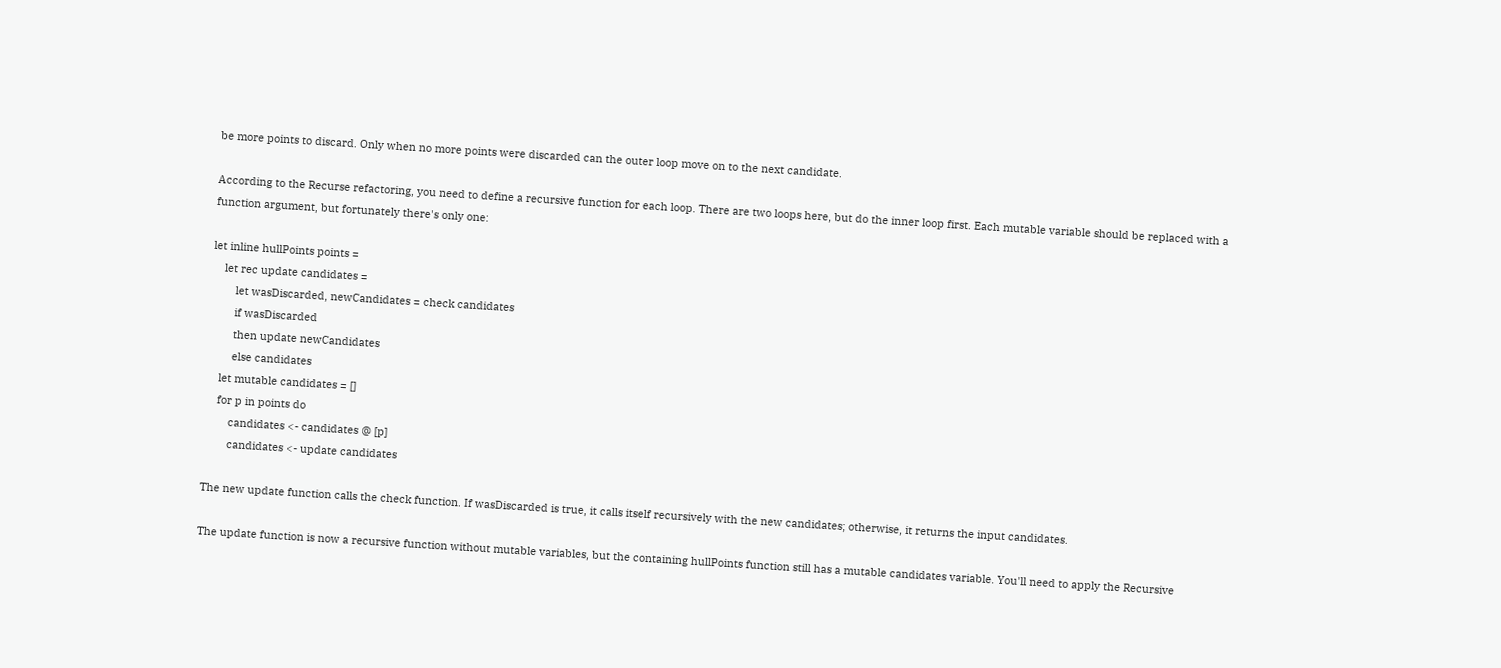be more points to discard. Only when no more points were discarded can the outer loop move on to the next candidate.

According to the Recurse refactoring, you need to define a recursive function for each loop. There are two loops here, but do the inner loop first. Each mutable variable should be replaced with a function argument, but fortunately there's only one:

let inline hullPoints points =
    let rec update candidates =
        let wasDiscarded, newCandidates = check candidates
        if wasDiscarded
        then update newCandidates
        else candidates
    let mutable candidates = []
    for p in points do
        candidates <- candidates @ [p]
        candidates <- update candidates

The new update function calls the check function. If wasDiscarded is true, it calls itself recursively with the new candidates; otherwise, it returns the input candidates.

The update function is now a recursive function without mutable variables, but the containing hullPoints function still has a mutable candidates variable. You'll need to apply the Recursive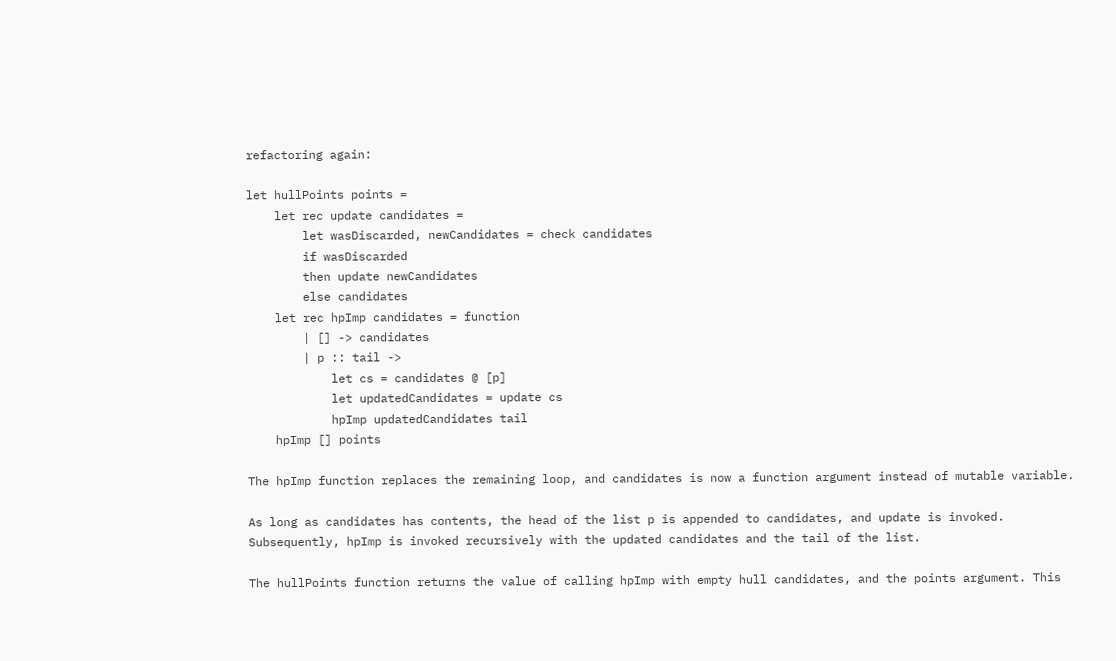refactoring again:

let hullPoints points =
    let rec update candidates =
        let wasDiscarded, newCandidates = check candidates
        if wasDiscarded
        then update newCandidates
        else candidates
    let rec hpImp candidates = function
        | [] -> candidates
        | p :: tail ->
            let cs = candidates @ [p]
            let updatedCandidates = update cs
            hpImp updatedCandidates tail
    hpImp [] points

The hpImp function replaces the remaining loop, and candidates is now a function argument instead of mutable variable.

As long as candidates has contents, the head of the list p is appended to candidates, and update is invoked. Subsequently, hpImp is invoked recursively with the updated candidates and the tail of the list.

The hullPoints function returns the value of calling hpImp with empty hull candidates, and the points argument. This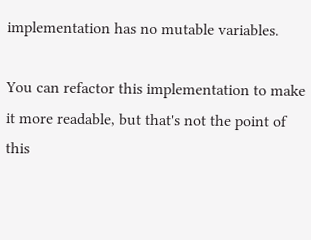implementation has no mutable variables.

You can refactor this implementation to make it more readable, but that's not the point of this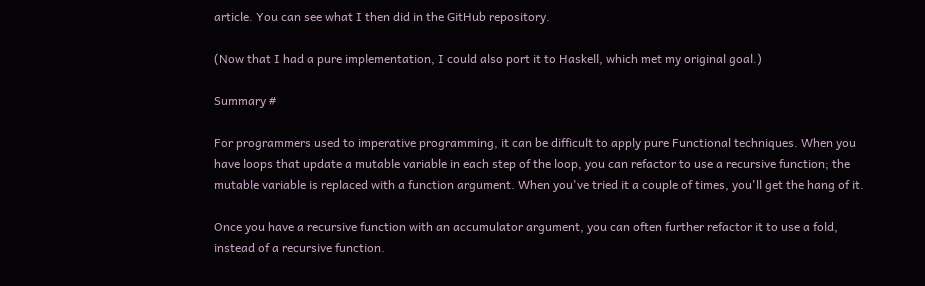article. You can see what I then did in the GitHub repository.

(Now that I had a pure implementation, I could also port it to Haskell, which met my original goal.)

Summary #

For programmers used to imperative programming, it can be difficult to apply pure Functional techniques. When you have loops that update a mutable variable in each step of the loop, you can refactor to use a recursive function; the mutable variable is replaced with a function argument. When you've tried it a couple of times, you'll get the hang of it.

Once you have a recursive function with an accumulator argument, you can often further refactor it to use a fold, instead of a recursive function.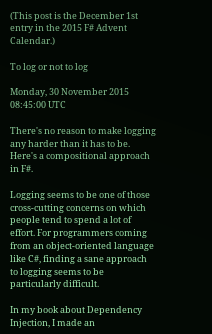(This post is the December 1st entry in the 2015 F# Advent Calendar.)

To log or not to log

Monday, 30 November 2015 08:45:00 UTC

There's no reason to make logging any harder than it has to be. Here's a compositional approach in F#.

Logging seems to be one of those cross-cutting concerns on which people tend to spend a lot of effort. For programmers coming from an object-oriented language like C#, finding a sane approach to logging seems to be particularly difficult.

In my book about Dependency Injection, I made an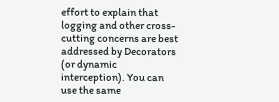effort to explain that logging and other cross-cutting concerns are best addressed by Decorators (or dynamic interception). You can use the same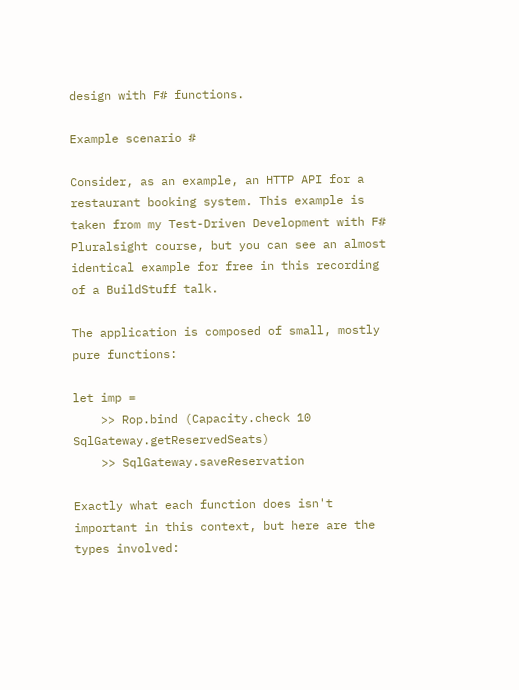design with F# functions.

Example scenario #

Consider, as an example, an HTTP API for a restaurant booking system. This example is taken from my Test-Driven Development with F# Pluralsight course, but you can see an almost identical example for free in this recording of a BuildStuff talk.

The application is composed of small, mostly pure functions:

let imp =
    >> Rop.bind (Capacity.check 10 SqlGateway.getReservedSeats)
    >> SqlGateway.saveReservation

Exactly what each function does isn't important in this context, but here are the types involved: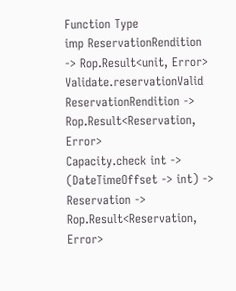Function Type
imp ReservationRendition -> Rop.Result<unit, Error>
Validate.reservationValid ReservationRendition -> Rop.Result<Reservation, Error>
Capacity.check int -> (DateTimeOffset -> int) -> Reservation -> Rop.Result<Reservation, Error>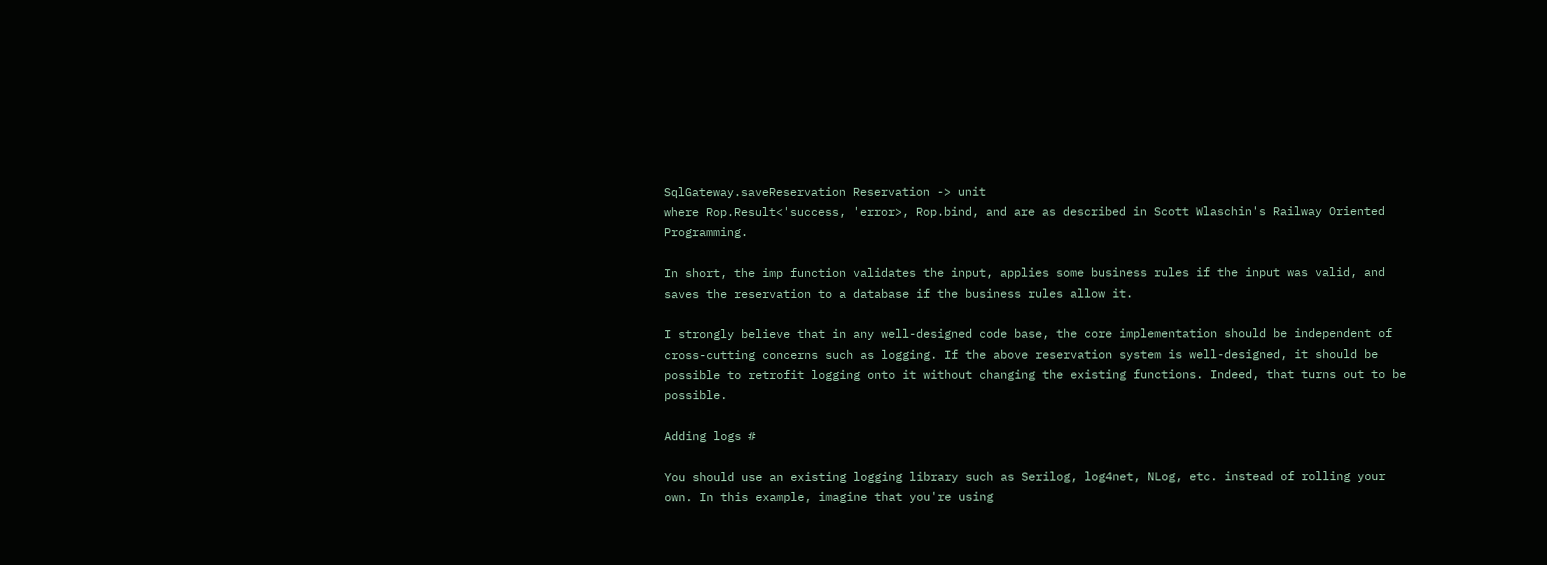SqlGateway.saveReservation Reservation -> unit
where Rop.Result<'success, 'error>, Rop.bind, and are as described in Scott Wlaschin's Railway Oriented Programming.

In short, the imp function validates the input, applies some business rules if the input was valid, and saves the reservation to a database if the business rules allow it.

I strongly believe that in any well-designed code base, the core implementation should be independent of cross-cutting concerns such as logging. If the above reservation system is well-designed, it should be possible to retrofit logging onto it without changing the existing functions. Indeed, that turns out to be possible.

Adding logs #

You should use an existing logging library such as Serilog, log4net, NLog, etc. instead of rolling your own. In this example, imagine that you're using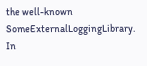the well-known SomeExternalLoggingLibrary. In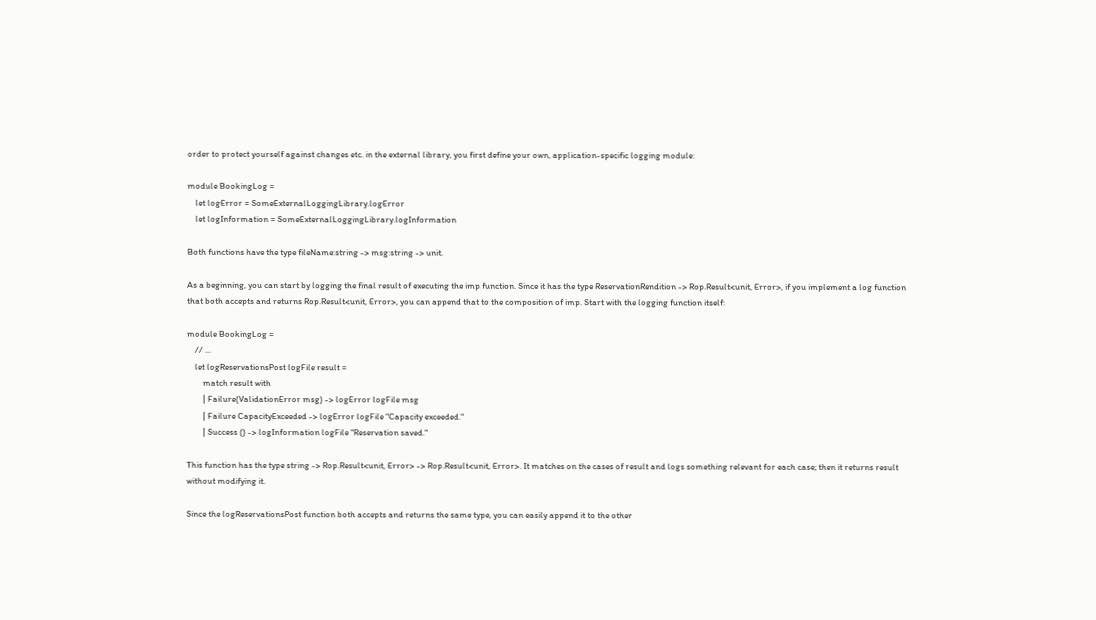order to protect yourself against changes etc. in the external library, you first define your own, application-specific logging module:

module BookingLog =
    let logError = SomeExternalLoggingLibrary.logError
    let logInformation = SomeExternalLoggingLibrary.logInformation

Both functions have the type fileName:string -> msg:string -> unit.

As a beginning, you can start by logging the final result of executing the imp function. Since it has the type ReservationRendition -> Rop.Result<unit, Error>, if you implement a log function that both accepts and returns Rop.Result<unit, Error>, you can append that to the composition of imp. Start with the logging function itself:

module BookingLog =
    // ...
    let logReservationsPost logFile result =
        match result with
        | Failure(ValidationError msg) -> logError logFile msg
        | Failure CapacityExceeded -> logError logFile "Capacity exceeded."
        | Success () -> logInformation logFile "Reservation saved."

This function has the type string -> Rop.Result<unit, Error> -> Rop.Result<unit, Error>. It matches on the cases of result and logs something relevant for each case; then it returns result without modifying it.

Since the logReservationsPost function both accepts and returns the same type, you can easily append it to the other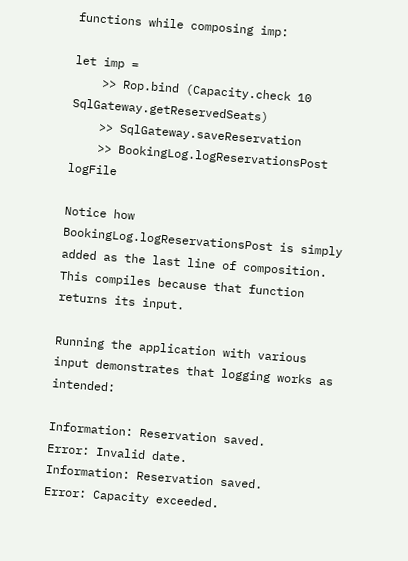functions while composing imp:

let imp =
    >> Rop.bind (Capacity.check 10 SqlGateway.getReservedSeats)
    >> SqlGateway.saveReservation
    >> BookingLog.logReservationsPost logFile

Notice how BookingLog.logReservationsPost is simply added as the last line of composition. This compiles because that function returns its input.

Running the application with various input demonstrates that logging works as intended:

Information: Reservation saved.
Error: Invalid date.
Information: Reservation saved.
Error: Capacity exceeded.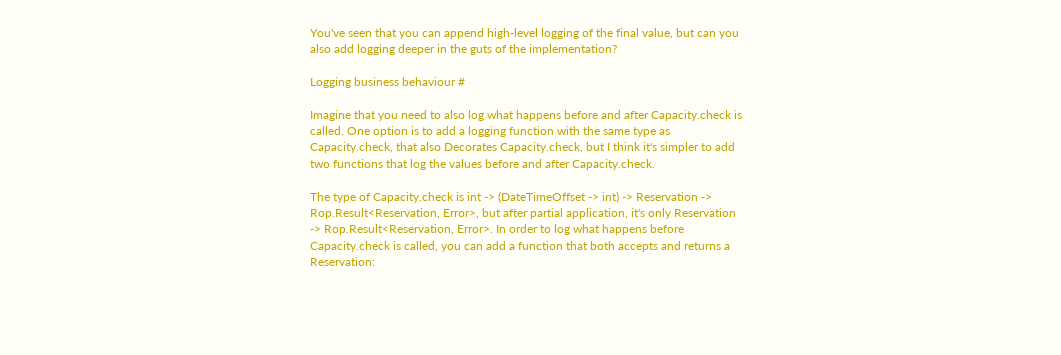You've seen that you can append high-level logging of the final value, but can you also add logging deeper in the guts of the implementation?

Logging business behaviour #

Imagine that you need to also log what happens before and after Capacity.check is called. One option is to add a logging function with the same type as Capacity.check, that also Decorates Capacity.check, but I think it's simpler to add two functions that log the values before and after Capacity.check.

The type of Capacity.check is int -> (DateTimeOffset -> int) -> Reservation -> Rop.Result<Reservation, Error>, but after partial application, it's only Reservation -> Rop.Result<Reservation, Error>. In order to log what happens before Capacity.check is called, you can add a function that both accepts and returns a Reservation: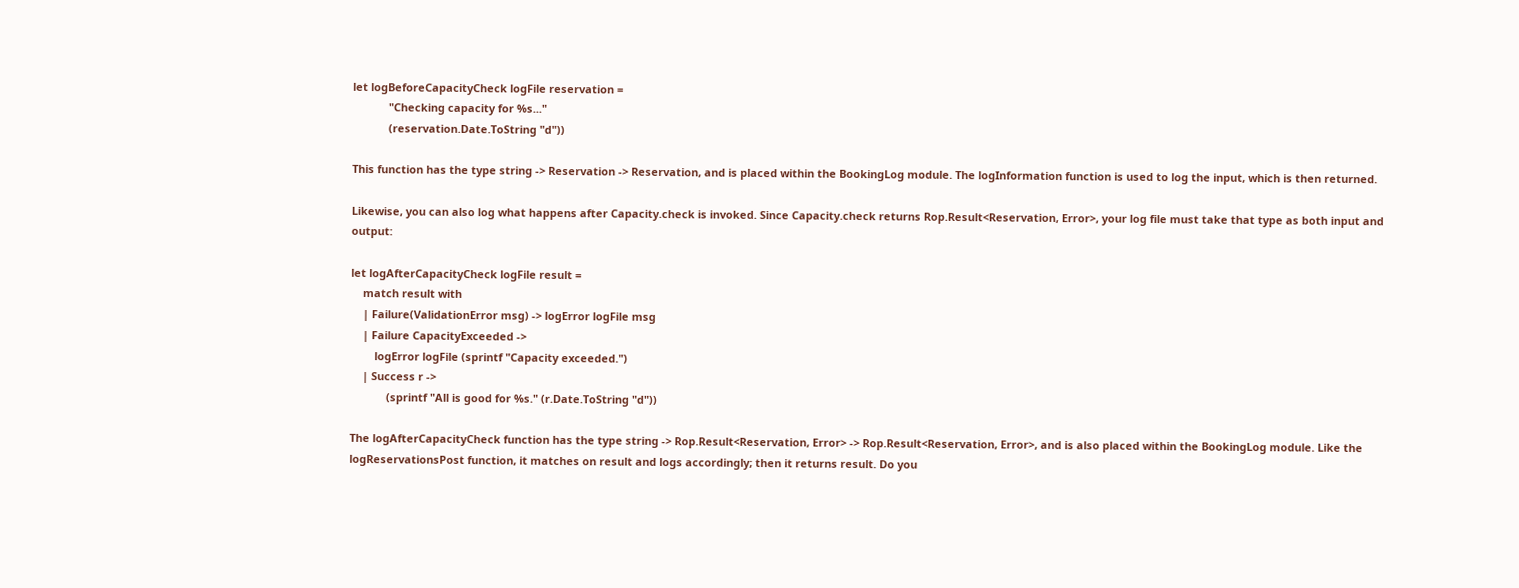let logBeforeCapacityCheck logFile reservation =
            "Checking capacity for %s..."
            (reservation.Date.ToString "d"))

This function has the type string -> Reservation -> Reservation, and is placed within the BookingLog module. The logInformation function is used to log the input, which is then returned.

Likewise, you can also log what happens after Capacity.check is invoked. Since Capacity.check returns Rop.Result<Reservation, Error>, your log file must take that type as both input and output:

let logAfterCapacityCheck logFile result =
    match result with
    | Failure(ValidationError msg) -> logError logFile msg
    | Failure CapacityExceeded ->
        logError logFile (sprintf "Capacity exceeded.")
    | Success r ->
            (sprintf "All is good for %s." (r.Date.ToString "d"))

The logAfterCapacityCheck function has the type string -> Rop.Result<Reservation, Error> -> Rop.Result<Reservation, Error>, and is also placed within the BookingLog module. Like the logReservationsPost function, it matches on result and logs accordingly; then it returns result. Do you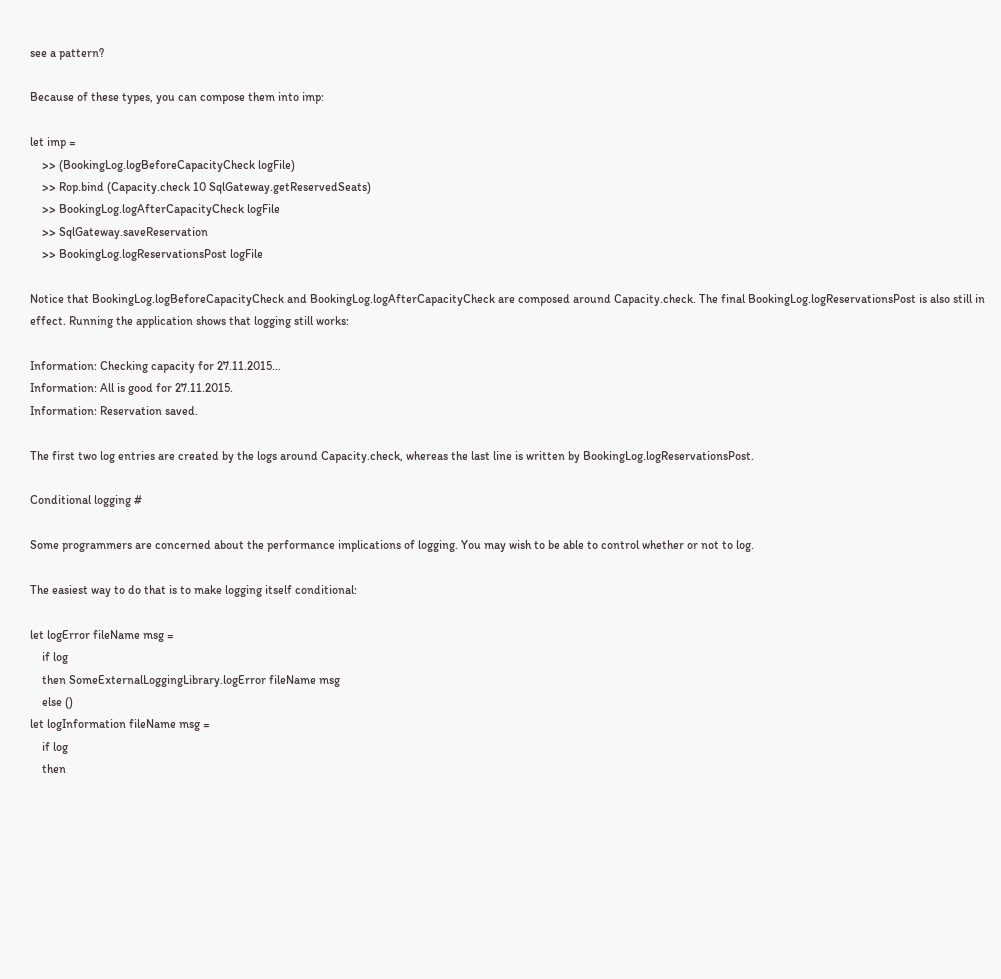see a pattern?

Because of these types, you can compose them into imp:

let imp =
    >> (BookingLog.logBeforeCapacityCheck logFile)
    >> Rop.bind (Capacity.check 10 SqlGateway.getReservedSeats)
    >> BookingLog.logAfterCapacityCheck logFile
    >> SqlGateway.saveReservation
    >> BookingLog.logReservationsPost logFile

Notice that BookingLog.logBeforeCapacityCheck and BookingLog.logAfterCapacityCheck are composed around Capacity.check. The final BookingLog.logReservationsPost is also still in effect. Running the application shows that logging still works:

Information: Checking capacity for 27.11.2015...
Information: All is good for 27.11.2015.
Information: Reservation saved.

The first two log entries are created by the logs around Capacity.check, whereas the last line is written by BookingLog.logReservationsPost.

Conditional logging #

Some programmers are concerned about the performance implications of logging. You may wish to be able to control whether or not to log.

The easiest way to do that is to make logging itself conditional:

let logError fileName msg =
    if log
    then SomeExternalLoggingLibrary.logError fileName msg
    else ()
let logInformation fileName msg =
    if log
    then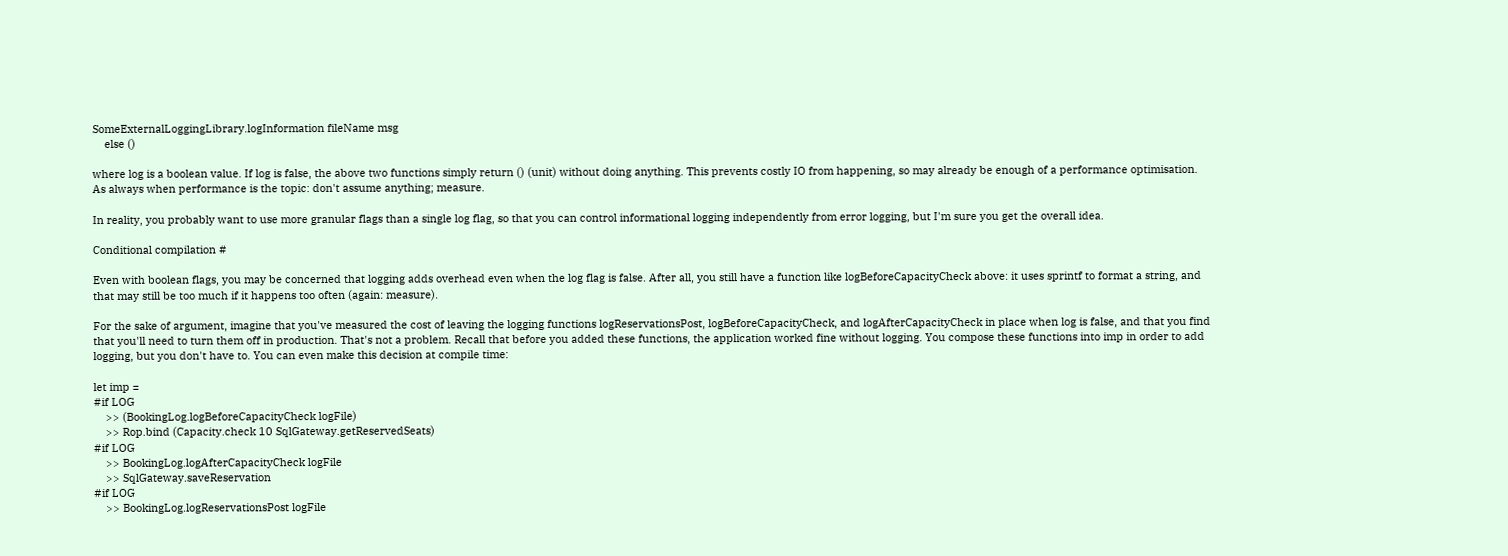SomeExternalLoggingLibrary.logInformation fileName msg
    else ()

where log is a boolean value. If log is false, the above two functions simply return () (unit) without doing anything. This prevents costly IO from happening, so may already be enough of a performance optimisation. As always when performance is the topic: don't assume anything; measure.

In reality, you probably want to use more granular flags than a single log flag, so that you can control informational logging independently from error logging, but I'm sure you get the overall idea.

Conditional compilation #

Even with boolean flags, you may be concerned that logging adds overhead even when the log flag is false. After all, you still have a function like logBeforeCapacityCheck above: it uses sprintf to format a string, and that may still be too much if it happens too often (again: measure).

For the sake of argument, imagine that you've measured the cost of leaving the logging functions logReservationsPost, logBeforeCapacityCheck, and logAfterCapacityCheck in place when log is false, and that you find that you'll need to turn them off in production. That's not a problem. Recall that before you added these functions, the application worked fine without logging. You compose these functions into imp in order to add logging, but you don't have to. You can even make this decision at compile time:

let imp =
#if LOG
    >> (BookingLog.logBeforeCapacityCheck logFile)
    >> Rop.bind (Capacity.check 10 SqlGateway.getReservedSeats)
#if LOG
    >> BookingLog.logAfterCapacityCheck logFile
    >> SqlGateway.saveReservation
#if LOG
    >> BookingLog.logReservationsPost logFile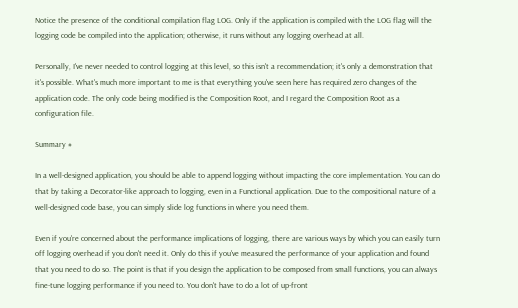Notice the presence of the conditional compilation flag LOG. Only if the application is compiled with the LOG flag will the logging code be compiled into the application; otherwise, it runs without any logging overhead at all.

Personally, I've never needed to control logging at this level, so this isn't a recommendation; it's only a demonstration that it's possible. What's much more important to me is that everything you've seen here has required zero changes of the application code. The only code being modified is the Composition Root, and I regard the Composition Root as a configuration file.

Summary #

In a well-designed application, you should be able to append logging without impacting the core implementation. You can do that by taking a Decorator-like approach to logging, even in a Functional application. Due to the compositional nature of a well-designed code base, you can simply slide log functions in where you need them.

Even if you're concerned about the performance implications of logging, there are various ways by which you can easily turn off logging overhead if you don't need it. Only do this if you've measured the performance of your application and found that you need to do so. The point is that if you design the application to be composed from small functions, you can always fine-tune logging performance if you need to. You don't have to do a lot of up-front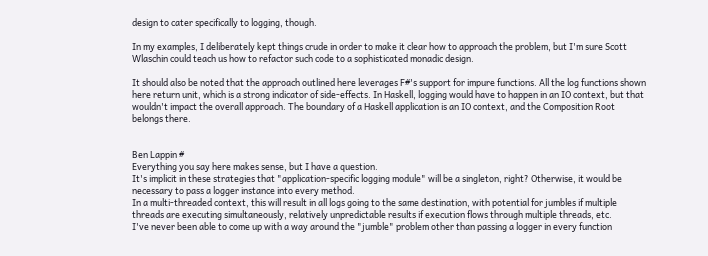design to cater specifically to logging, though.

In my examples, I deliberately kept things crude in order to make it clear how to approach the problem, but I'm sure Scott Wlaschin could teach us how to refactor such code to a sophisticated monadic design.

It should also be noted that the approach outlined here leverages F#'s support for impure functions. All the log functions shown here return unit, which is a strong indicator of side-effects. In Haskell, logging would have to happen in an IO context, but that wouldn't impact the overall approach. The boundary of a Haskell application is an IO context, and the Composition Root belongs there.


Ben Lappin #
Everything you say here makes sense, but I have a question.
It's implicit in these strategies that "application-specific logging module" will be a singleton, right? Otherwise, it would be necessary to pass a logger instance into every method.
In a multi-threaded context, this will result in all logs going to the same destination, with potential for jumbles if multiple threads are executing simultaneously, relatively unpredictable results if execution flows through multiple threads, etc.
I've never been able to come up with a way around the "jumble" problem other than passing a logger in every function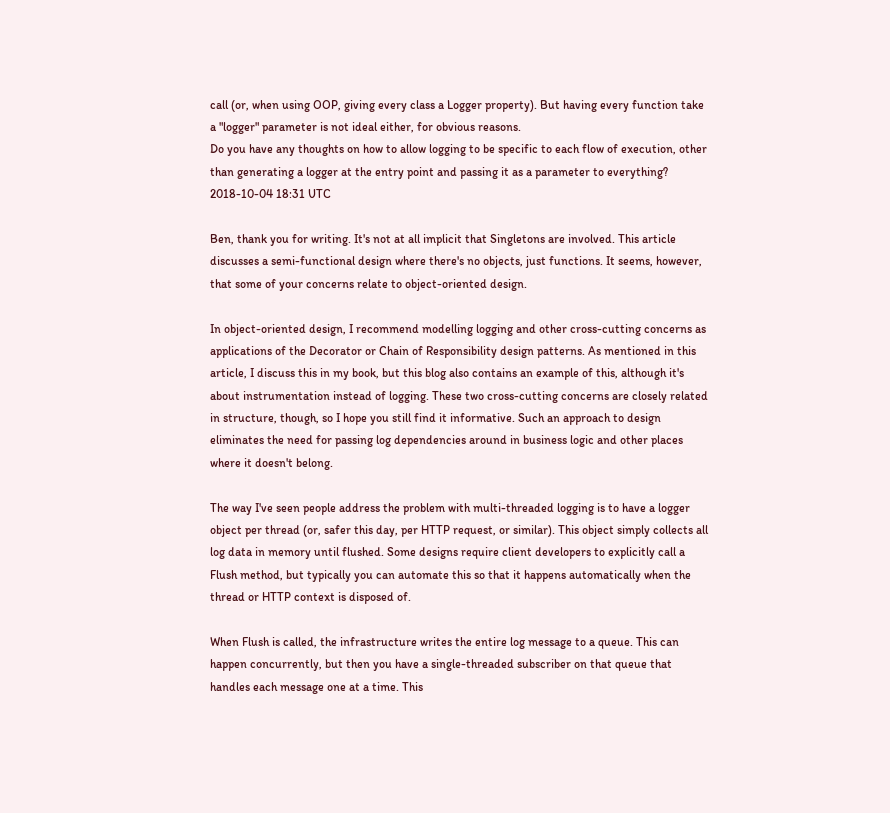call (or, when using OOP, giving every class a Logger property). But having every function take a "logger" parameter is not ideal either, for obvious reasons.
Do you have any thoughts on how to allow logging to be specific to each flow of execution, other than generating a logger at the entry point and passing it as a parameter to everything?
2018-10-04 18:31 UTC

Ben, thank you for writing. It's not at all implicit that Singletons are involved. This article discusses a semi-functional design where there's no objects, just functions. It seems, however, that some of your concerns relate to object-oriented design.

In object-oriented design, I recommend modelling logging and other cross-cutting concerns as applications of the Decorator or Chain of Responsibility design patterns. As mentioned in this article, I discuss this in my book, but this blog also contains an example of this, although it's about instrumentation instead of logging. These two cross-cutting concerns are closely related in structure, though, so I hope you still find it informative. Such an approach to design eliminates the need for passing log dependencies around in business logic and other places where it doesn't belong.

The way I've seen people address the problem with multi-threaded logging is to have a logger object per thread (or, safer this day, per HTTP request, or similar). This object simply collects all log data in memory until flushed. Some designs require client developers to explicitly call a Flush method, but typically you can automate this so that it happens automatically when the thread or HTTP context is disposed of.

When Flush is called, the infrastructure writes the entire log message to a queue. This can happen concurrently, but then you have a single-threaded subscriber on that queue that handles each message one at a time. This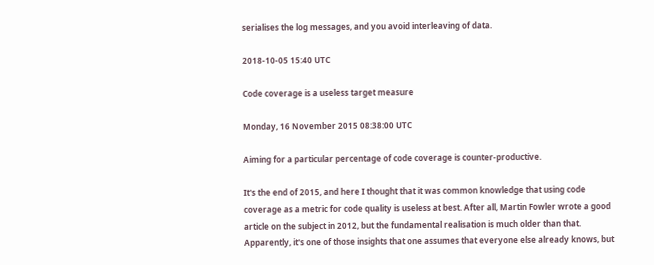serialises the log messages, and you avoid interleaving of data.

2018-10-05 15:40 UTC

Code coverage is a useless target measure

Monday, 16 November 2015 08:38:00 UTC

Aiming for a particular percentage of code coverage is counter-productive.

It's the end of 2015, and here I thought that it was common knowledge that using code coverage as a metric for code quality is useless at best. After all, Martin Fowler wrote a good article on the subject in 2012, but the fundamental realisation is much older than that. Apparently, it's one of those insights that one assumes that everyone else already knows, but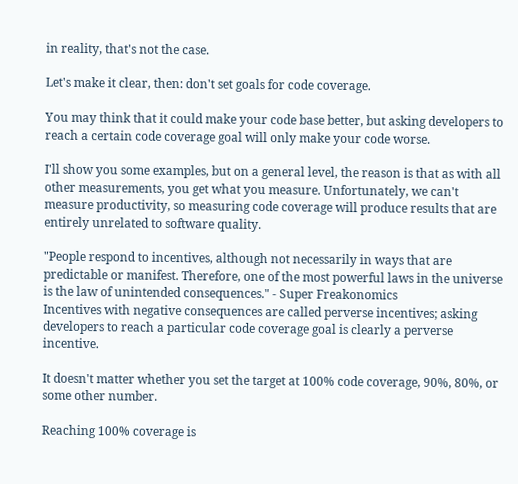in reality, that's not the case.

Let's make it clear, then: don't set goals for code coverage.

You may think that it could make your code base better, but asking developers to reach a certain code coverage goal will only make your code worse.

I'll show you some examples, but on a general level, the reason is that as with all other measurements, you get what you measure. Unfortunately, we can't measure productivity, so measuring code coverage will produce results that are entirely unrelated to software quality.

"People respond to incentives, although not necessarily in ways that are predictable or manifest. Therefore, one of the most powerful laws in the universe is the law of unintended consequences." - Super Freakonomics
Incentives with negative consequences are called perverse incentives; asking developers to reach a particular code coverage goal is clearly a perverse incentive.

It doesn't matter whether you set the target at 100% code coverage, 90%, 80%, or some other number.

Reaching 100% coverage is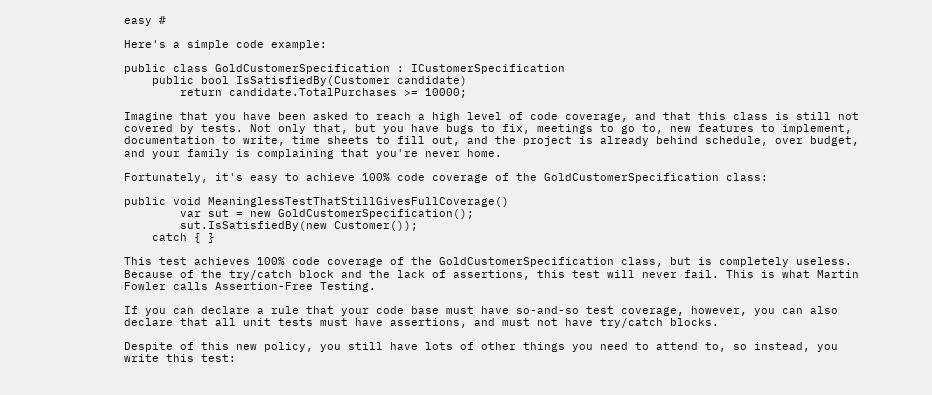easy #

Here's a simple code example:

public class GoldCustomerSpecification : ICustomerSpecification
    public bool IsSatisfiedBy(Customer candidate)
        return candidate.TotalPurchases >= 10000;

Imagine that you have been asked to reach a high level of code coverage, and that this class is still not covered by tests. Not only that, but you have bugs to fix, meetings to go to, new features to implement, documentation to write, time sheets to fill out, and the project is already behind schedule, over budget, and your family is complaining that you're never home.

Fortunately, it's easy to achieve 100% code coverage of the GoldCustomerSpecification class:

public void MeaninglessTestThatStillGivesFullCoverage()
        var sut = new GoldCustomerSpecification();
        sut.IsSatisfiedBy(new Customer());
    catch { }

This test achieves 100% code coverage of the GoldCustomerSpecification class, but is completely useless. Because of the try/catch block and the lack of assertions, this test will never fail. This is what Martin Fowler calls Assertion-Free Testing.

If you can declare a rule that your code base must have so-and-so test coverage, however, you can also declare that all unit tests must have assertions, and must not have try/catch blocks.

Despite of this new policy, you still have lots of other things you need to attend to, so instead, you write this test: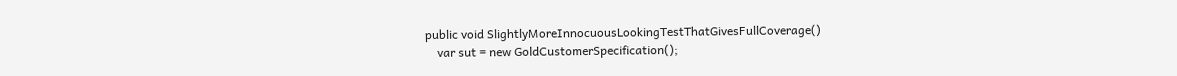public void SlightlyMoreInnocuousLookingTestThatGivesFullCoverage()
    var sut = new GoldCustomerSpecification();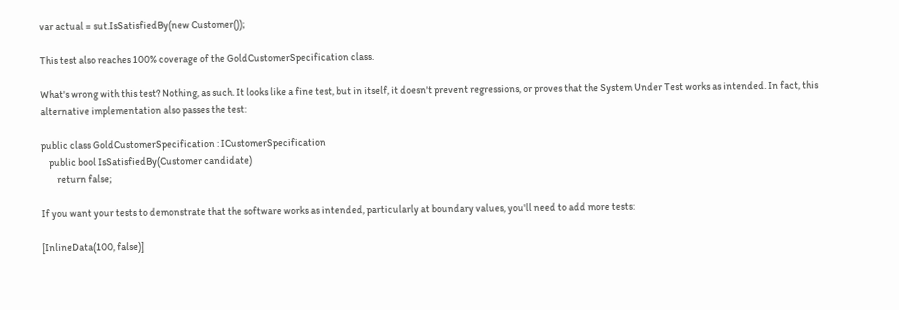var actual = sut.IsSatisfiedBy(new Customer());

This test also reaches 100% coverage of the GoldCustomerSpecification class.

What's wrong with this test? Nothing, as such. It looks like a fine test, but in itself, it doesn't prevent regressions, or proves that the System Under Test works as intended. In fact, this alternative implementation also passes the test:

public class GoldCustomerSpecification : ICustomerSpecification
    public bool IsSatisfiedBy(Customer candidate)
        return false;

If you want your tests to demonstrate that the software works as intended, particularly at boundary values, you'll need to add more tests:

[InlineData(100, false)]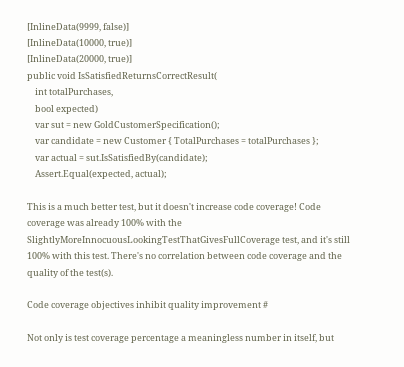[InlineData(9999, false)]
[InlineData(10000, true)]
[InlineData(20000, true)]
public void IsSatisfiedReturnsCorrectResult(
    int totalPurchases,
    bool expected)
    var sut = new GoldCustomerSpecification();
    var candidate = new Customer { TotalPurchases = totalPurchases };
    var actual = sut.IsSatisfiedBy(candidate);
    Assert.Equal(expected, actual);

This is a much better test, but it doesn't increase code coverage! Code coverage was already 100% with the SlightlyMoreInnocuousLookingTestThatGivesFullCoverage test, and it's still 100% with this test. There's no correlation between code coverage and the quality of the test(s).

Code coverage objectives inhibit quality improvement #

Not only is test coverage percentage a meaningless number in itself, but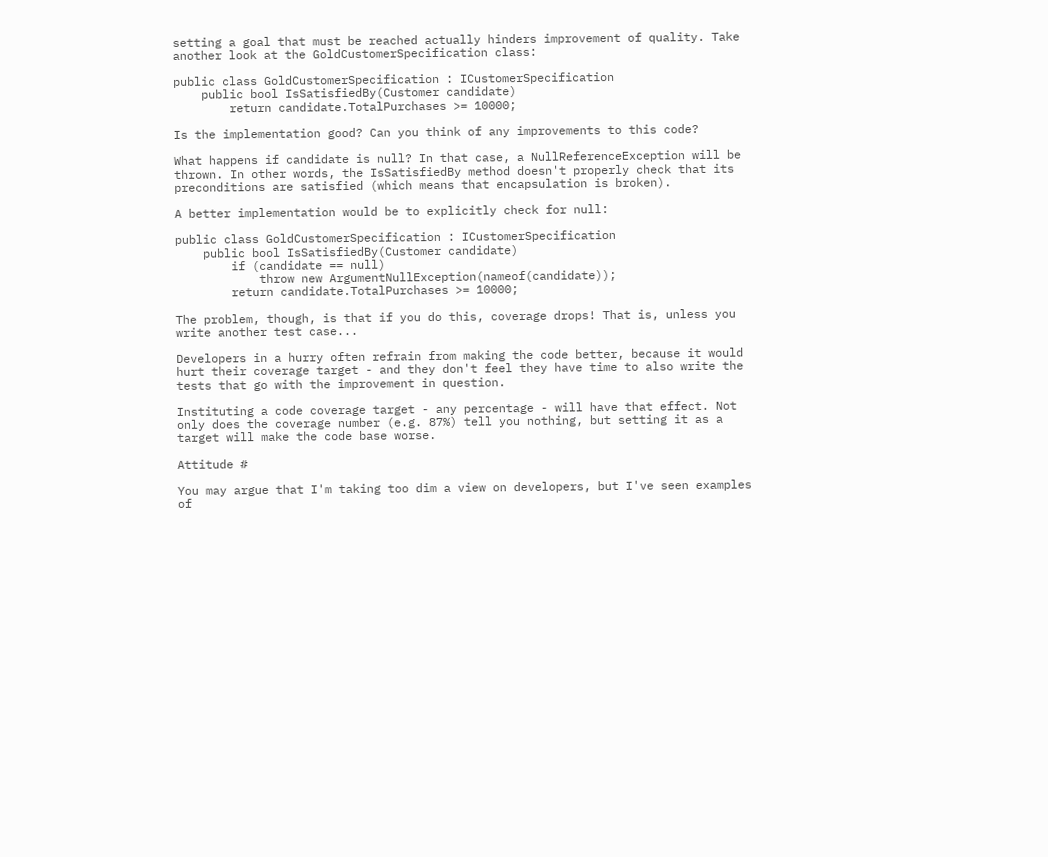setting a goal that must be reached actually hinders improvement of quality. Take another look at the GoldCustomerSpecification class:

public class GoldCustomerSpecification : ICustomerSpecification
    public bool IsSatisfiedBy(Customer candidate)
        return candidate.TotalPurchases >= 10000;

Is the implementation good? Can you think of any improvements to this code?

What happens if candidate is null? In that case, a NullReferenceException will be thrown. In other words, the IsSatisfiedBy method doesn't properly check that its preconditions are satisfied (which means that encapsulation is broken).

A better implementation would be to explicitly check for null:

public class GoldCustomerSpecification : ICustomerSpecification
    public bool IsSatisfiedBy(Customer candidate)
        if (candidate == null)
            throw new ArgumentNullException(nameof(candidate));
        return candidate.TotalPurchases >= 10000;

The problem, though, is that if you do this, coverage drops! That is, unless you write another test case...

Developers in a hurry often refrain from making the code better, because it would hurt their coverage target - and they don't feel they have time to also write the tests that go with the improvement in question.

Instituting a code coverage target - any percentage - will have that effect. Not only does the coverage number (e.g. 87%) tell you nothing, but setting it as a target will make the code base worse.

Attitude #

You may argue that I'm taking too dim a view on developers, but I've seen examples of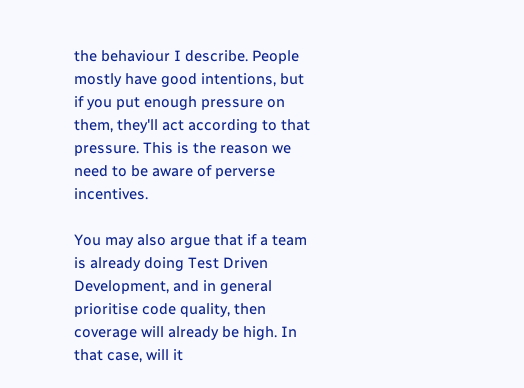the behaviour I describe. People mostly have good intentions, but if you put enough pressure on them, they'll act according to that pressure. This is the reason we need to be aware of perverse incentives.

You may also argue that if a team is already doing Test Driven Development, and in general prioritise code quality, then coverage will already be high. In that case, will it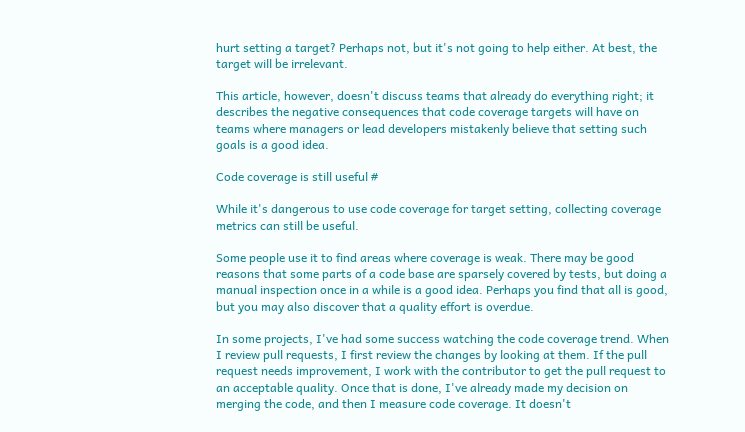hurt setting a target? Perhaps not, but it's not going to help either. At best, the target will be irrelevant.

This article, however, doesn't discuss teams that already do everything right; it describes the negative consequences that code coverage targets will have on teams where managers or lead developers mistakenly believe that setting such goals is a good idea.

Code coverage is still useful #

While it's dangerous to use code coverage for target setting, collecting coverage metrics can still be useful.

Some people use it to find areas where coverage is weak. There may be good reasons that some parts of a code base are sparsely covered by tests, but doing a manual inspection once in a while is a good idea. Perhaps you find that all is good, but you may also discover that a quality effort is overdue.

In some projects, I've had some success watching the code coverage trend. When I review pull requests, I first review the changes by looking at them. If the pull request needs improvement, I work with the contributor to get the pull request to an acceptable quality. Once that is done, I've already made my decision on merging the code, and then I measure code coverage. It doesn't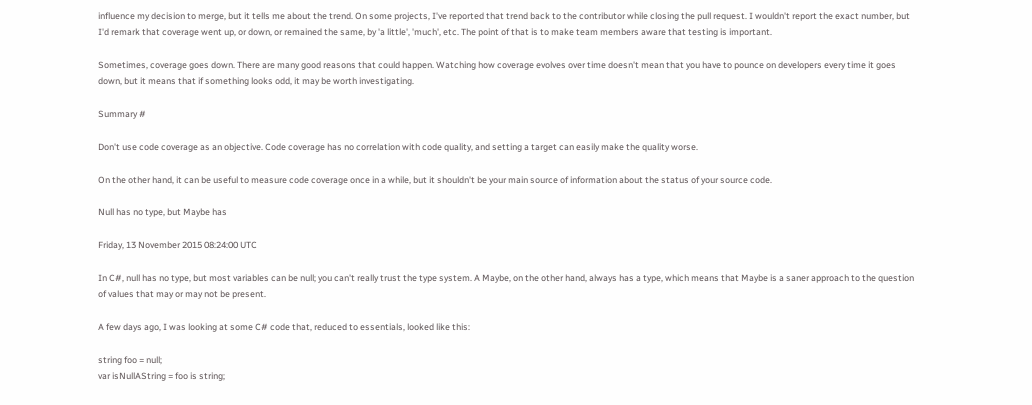influence my decision to merge, but it tells me about the trend. On some projects, I've reported that trend back to the contributor while closing the pull request. I wouldn't report the exact number, but I'd remark that coverage went up, or down, or remained the same, by 'a little', 'much', etc. The point of that is to make team members aware that testing is important.

Sometimes, coverage goes down. There are many good reasons that could happen. Watching how coverage evolves over time doesn't mean that you have to pounce on developers every time it goes down, but it means that if something looks odd, it may be worth investigating.

Summary #

Don't use code coverage as an objective. Code coverage has no correlation with code quality, and setting a target can easily make the quality worse.

On the other hand, it can be useful to measure code coverage once in a while, but it shouldn't be your main source of information about the status of your source code.

Null has no type, but Maybe has

Friday, 13 November 2015 08:24:00 UTC

In C#, null has no type, but most variables can be null; you can't really trust the type system. A Maybe, on the other hand, always has a type, which means that Maybe is a saner approach to the question of values that may or may not be present.

A few days ago, I was looking at some C# code that, reduced to essentials, looked like this:

string foo = null;
var isNullAString = foo is string;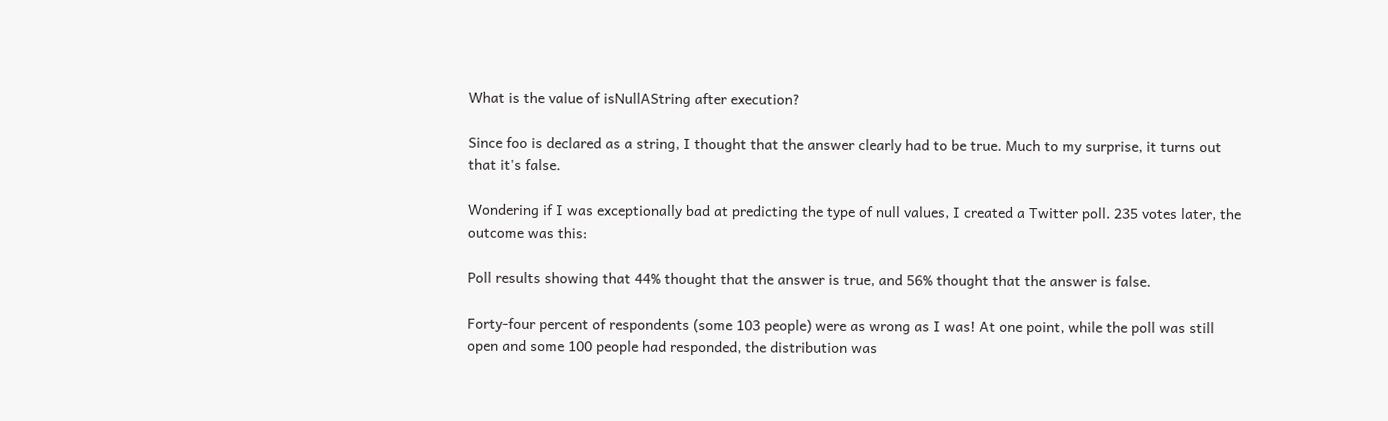What is the value of isNullAString after execution?

Since foo is declared as a string, I thought that the answer clearly had to be true. Much to my surprise, it turns out that it's false.

Wondering if I was exceptionally bad at predicting the type of null values, I created a Twitter poll. 235 votes later, the outcome was this:

Poll results showing that 44% thought that the answer is true, and 56% thought that the answer is false.

Forty-four percent of respondents (some 103 people) were as wrong as I was! At one point, while the poll was still open and some 100 people had responded, the distribution was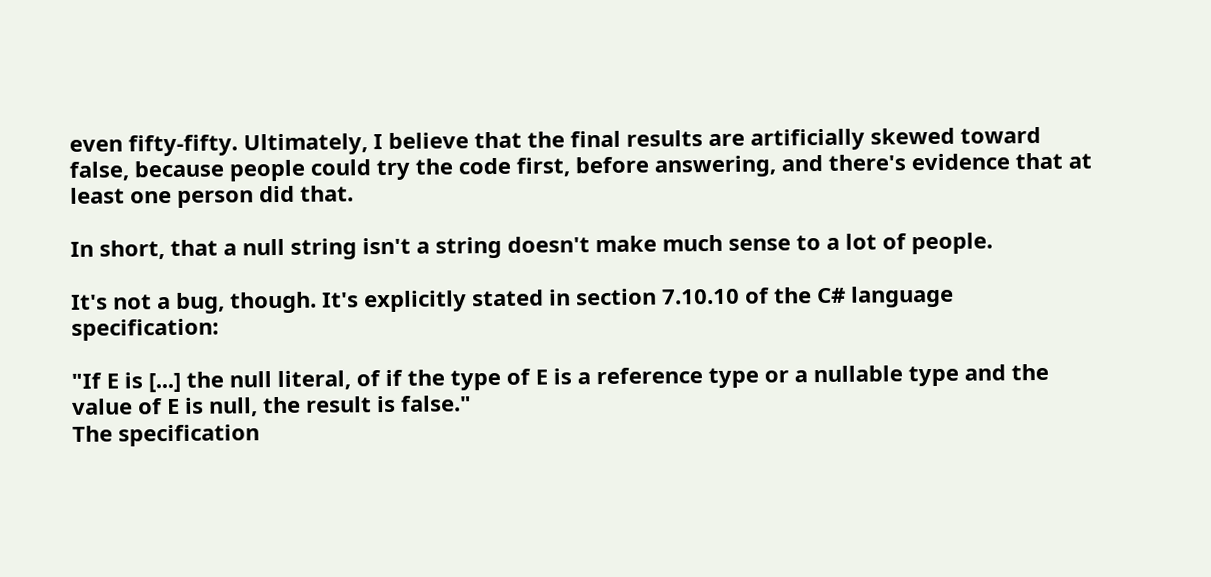even fifty-fifty. Ultimately, I believe that the final results are artificially skewed toward false, because people could try the code first, before answering, and there's evidence that at least one person did that.

In short, that a null string isn't a string doesn't make much sense to a lot of people.

It's not a bug, though. It's explicitly stated in section 7.10.10 of the C# language specification:

"If E is [...] the null literal, of if the type of E is a reference type or a nullable type and the value of E is null, the result is false."
The specification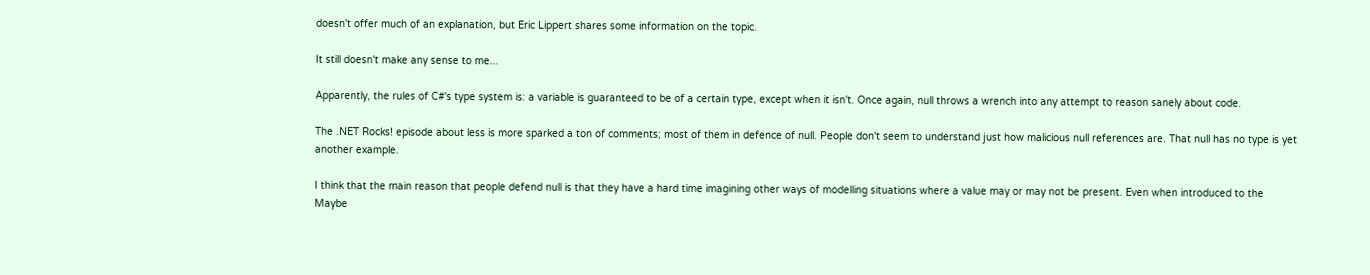doesn't offer much of an explanation, but Eric Lippert shares some information on the topic.

It still doesn't make any sense to me...

Apparently, the rules of C#'s type system is: a variable is guaranteed to be of a certain type, except when it isn't. Once again, null throws a wrench into any attempt to reason sanely about code.

The .NET Rocks! episode about less is more sparked a ton of comments; most of them in defence of null. People don't seem to understand just how malicious null references are. That null has no type is yet another example.

I think that the main reason that people defend null is that they have a hard time imagining other ways of modelling situations where a value may or may not be present. Even when introduced to the Maybe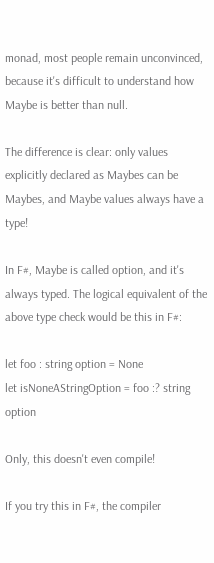monad, most people remain unconvinced, because it's difficult to understand how Maybe is better than null.

The difference is clear: only values explicitly declared as Maybes can be Maybes, and Maybe values always have a type!

In F#, Maybe is called option, and it's always typed. The logical equivalent of the above type check would be this in F#:

let foo : string option = None
let isNoneAStringOption = foo :? string option

Only, this doesn't even compile!

If you try this in F#, the compiler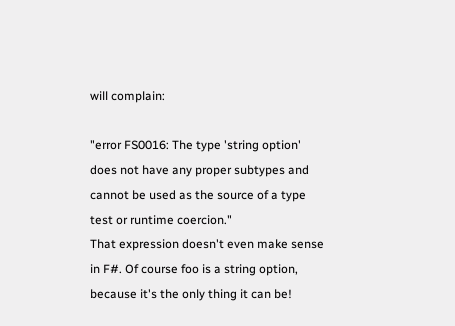will complain:

"error FS0016: The type 'string option' does not have any proper subtypes and cannot be used as the source of a type test or runtime coercion."
That expression doesn't even make sense in F#. Of course foo is a string option, because it's the only thing it can be!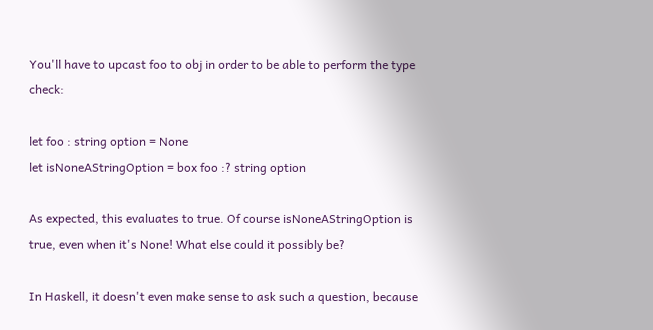You'll have to upcast foo to obj in order to be able to perform the type check:

let foo : string option = None
let isNoneAStringOption = box foo :? string option

As expected, this evaluates to true. Of course isNoneAStringOption is true, even when it's None! What else could it possibly be?

In Haskell, it doesn't even make sense to ask such a question, because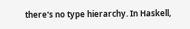there's no type hierarchy. In Haskell,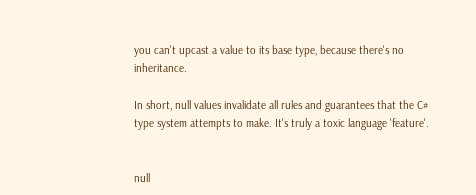you can't upcast a value to its base type, because there's no inheritance.

In short, null values invalidate all rules and guarantees that the C# type system attempts to make. It's truly a toxic language 'feature'.


null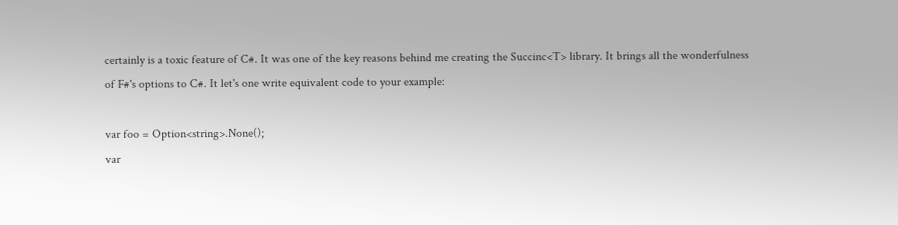certainly is a toxic feature of C#. It was one of the key reasons behind me creating the Succinc<T> library. It brings all the wonderfulness of F#'s options to C#. It let's one write equivalent code to your example:

var foo = Option<string>.None();
var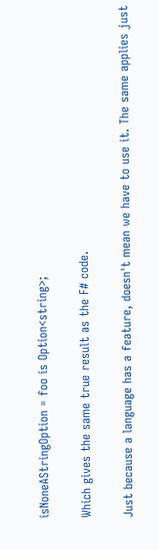isNoneAStringOption = foo is Option<string>;

Which gives the same true result as the F# code.

Just because a language has a feature, doesn't mean we have to use it. The same applies just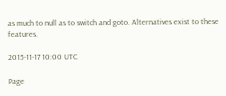as much to null as to switch and goto. Alternatives exist to these features.

2015-11-17 10:00 UTC

Page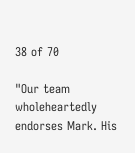38 of 70

"Our team wholeheartedly endorses Mark. His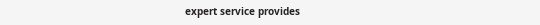expert service provides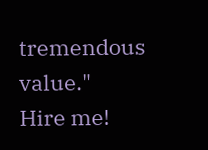tremendous value."
Hire me!